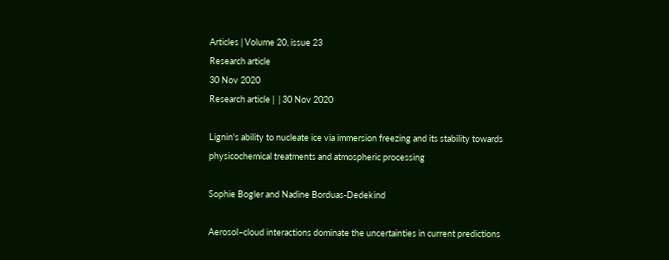Articles | Volume 20, issue 23
Research article
30 Nov 2020
Research article |  | 30 Nov 2020

Lignin's ability to nucleate ice via immersion freezing and its stability towards physicochemical treatments and atmospheric processing

Sophie Bogler and Nadine Borduas-Dedekind

Aerosol–cloud interactions dominate the uncertainties in current predictions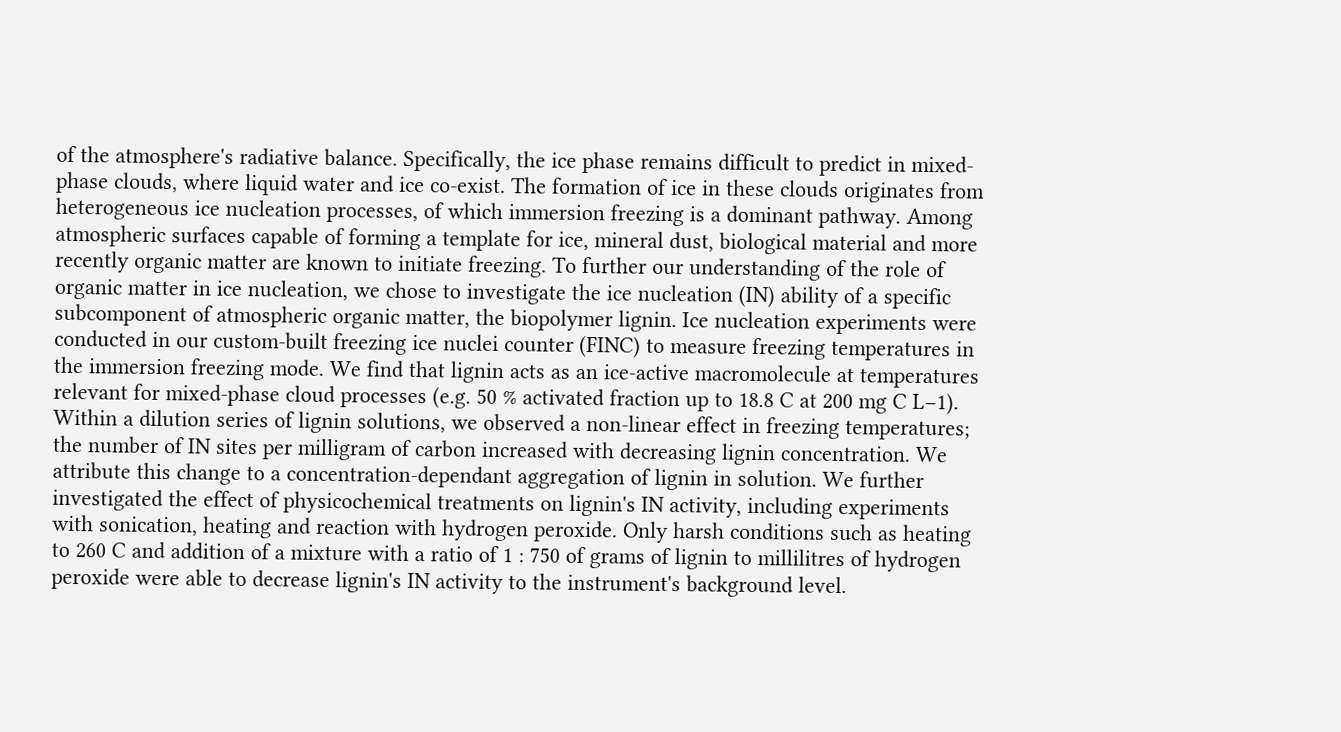of the atmosphere's radiative balance. Specifically, the ice phase remains difficult to predict in mixed-phase clouds, where liquid water and ice co-exist. The formation of ice in these clouds originates from heterogeneous ice nucleation processes, of which immersion freezing is a dominant pathway. Among atmospheric surfaces capable of forming a template for ice, mineral dust, biological material and more recently organic matter are known to initiate freezing. To further our understanding of the role of organic matter in ice nucleation, we chose to investigate the ice nucleation (IN) ability of a specific subcomponent of atmospheric organic matter, the biopolymer lignin. Ice nucleation experiments were conducted in our custom-built freezing ice nuclei counter (FINC) to measure freezing temperatures in the immersion freezing mode. We find that lignin acts as an ice-active macromolecule at temperatures relevant for mixed-phase cloud processes (e.g. 50 % activated fraction up to 18.8 C at 200 mg C L−1). Within a dilution series of lignin solutions, we observed a non-linear effect in freezing temperatures; the number of IN sites per milligram of carbon increased with decreasing lignin concentration. We attribute this change to a concentration-dependant aggregation of lignin in solution. We further investigated the effect of physicochemical treatments on lignin's IN activity, including experiments with sonication, heating and reaction with hydrogen peroxide. Only harsh conditions such as heating to 260 C and addition of a mixture with a ratio of 1 : 750 of grams of lignin to millilitres of hydrogen peroxide were able to decrease lignin's IN activity to the instrument's background level.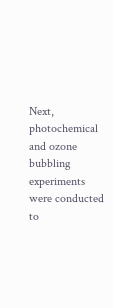Next, photochemical and ozone bubbling experiments were conducted to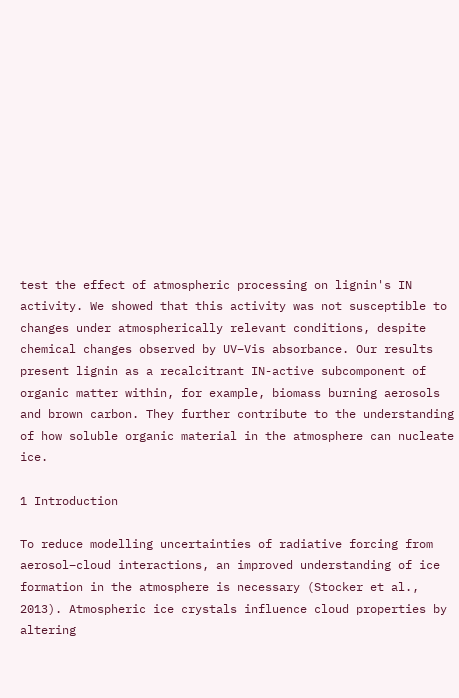test the effect of atmospheric processing on lignin's IN activity. We showed that this activity was not susceptible to changes under atmospherically relevant conditions, despite chemical changes observed by UV–Vis absorbance. Our results present lignin as a recalcitrant IN-active subcomponent of organic matter within, for example, biomass burning aerosols and brown carbon. They further contribute to the understanding of how soluble organic material in the atmosphere can nucleate ice.

1 Introduction

To reduce modelling uncertainties of radiative forcing from aerosol–cloud interactions, an improved understanding of ice formation in the atmosphere is necessary (Stocker et al., 2013). Atmospheric ice crystals influence cloud properties by altering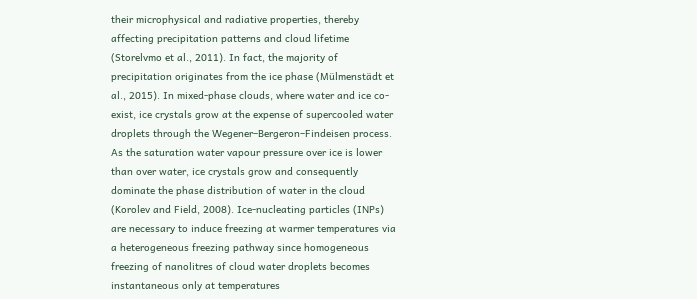their microphysical and radiative properties, thereby affecting precipitation patterns and cloud lifetime (Storelvmo et al., 2011). In fact, the majority of precipitation originates from the ice phase (Mülmenstädt et al., 2015). In mixed-phase clouds, where water and ice co-exist, ice crystals grow at the expense of supercooled water droplets through the Wegener–Bergeron–Findeisen process. As the saturation water vapour pressure over ice is lower than over water, ice crystals grow and consequently dominate the phase distribution of water in the cloud (Korolev and Field, 2008). Ice-nucleating particles (INPs) are necessary to induce freezing at warmer temperatures via a heterogeneous freezing pathway since homogeneous freezing of nanolitres of cloud water droplets becomes instantaneous only at temperatures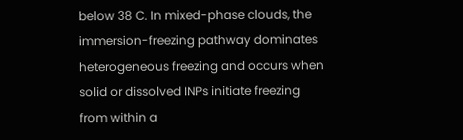below 38 C. In mixed-phase clouds, the immersion-freezing pathway dominates heterogeneous freezing and occurs when solid or dissolved INPs initiate freezing from within a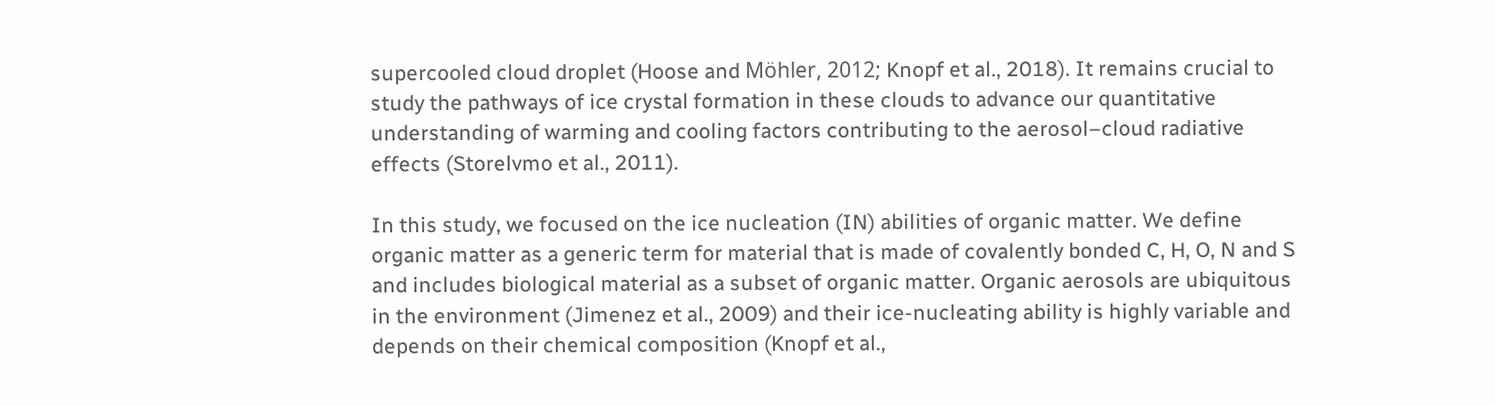supercooled cloud droplet (Hoose and Möhler, 2012; Knopf et al., 2018). It remains crucial to study the pathways of ice crystal formation in these clouds to advance our quantitative understanding of warming and cooling factors contributing to the aerosol–cloud radiative effects (Storelvmo et al., 2011).

In this study, we focused on the ice nucleation (IN) abilities of organic matter. We define organic matter as a generic term for material that is made of covalently bonded C, H, O, N and S and includes biological material as a subset of organic matter. Organic aerosols are ubiquitous in the environment (Jimenez et al., 2009) and their ice-nucleating ability is highly variable and depends on their chemical composition (Knopf et al.,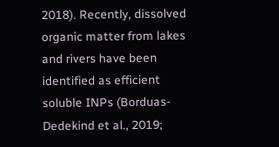2018). Recently, dissolved organic matter from lakes and rivers have been identified as efficient soluble INPs (Borduas-Dedekind et al., 2019;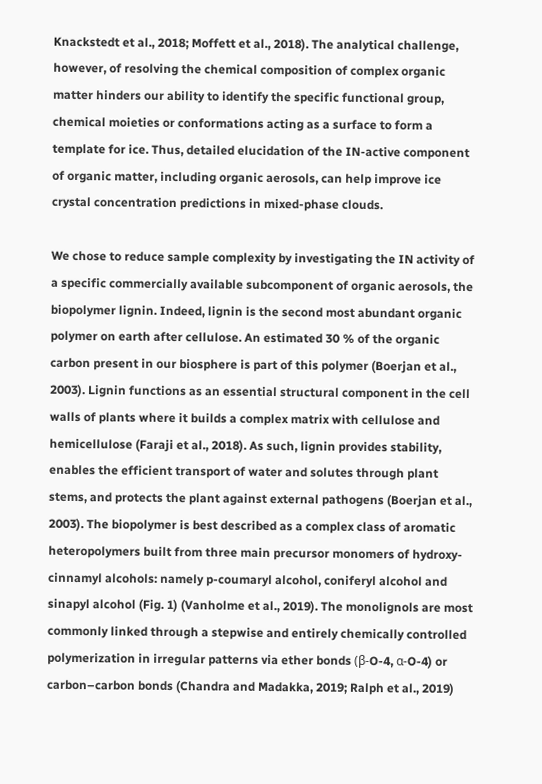Knackstedt et al., 2018; Moffett et al., 2018). The analytical challenge, however, of resolving the chemical composition of complex organic matter hinders our ability to identify the specific functional group, chemical moieties or conformations acting as a surface to form a template for ice. Thus, detailed elucidation of the IN-active component of organic matter, including organic aerosols, can help improve ice crystal concentration predictions in mixed-phase clouds.

We chose to reduce sample complexity by investigating the IN activity of a specific commercially available subcomponent of organic aerosols, the biopolymer lignin. Indeed, lignin is the second most abundant organic polymer on earth after cellulose. An estimated 30 % of the organic carbon present in our biosphere is part of this polymer (Boerjan et al., 2003). Lignin functions as an essential structural component in the cell walls of plants where it builds a complex matrix with cellulose and hemicellulose (Faraji et al., 2018). As such, lignin provides stability, enables the efficient transport of water and solutes through plant stems, and protects the plant against external pathogens (Boerjan et al., 2003). The biopolymer is best described as a complex class of aromatic heteropolymers built from three main precursor monomers of hydroxy-cinnamyl alcohols: namely p-coumaryl alcohol, coniferyl alcohol and sinapyl alcohol (Fig. 1) (Vanholme et al., 2019). The monolignols are most commonly linked through a stepwise and entirely chemically controlled polymerization in irregular patterns via ether bonds (β-O-4, α-O-4) or carbon–carbon bonds (Chandra and Madakka, 2019; Ralph et al., 2019)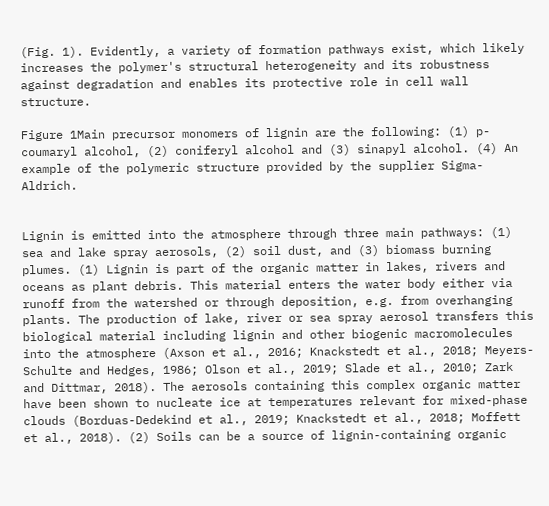(Fig. 1). Evidently, a variety of formation pathways exist, which likely increases the polymer's structural heterogeneity and its robustness against degradation and enables its protective role in cell wall structure.

Figure 1Main precursor monomers of lignin are the following: (1) p-coumaryl alcohol, (2) coniferyl alcohol and (3) sinapyl alcohol. (4) An example of the polymeric structure provided by the supplier Sigma-Aldrich.


Lignin is emitted into the atmosphere through three main pathways: (1) sea and lake spray aerosols, (2) soil dust, and (3) biomass burning plumes. (1) Lignin is part of the organic matter in lakes, rivers and oceans as plant debris. This material enters the water body either via runoff from the watershed or through deposition, e.g. from overhanging plants. The production of lake, river or sea spray aerosol transfers this biological material including lignin and other biogenic macromolecules into the atmosphere (Axson et al., 2016; Knackstedt et al., 2018; Meyers-Schulte and Hedges, 1986; Olson et al., 2019; Slade et al., 2010; Zark and Dittmar, 2018). The aerosols containing this complex organic matter have been shown to nucleate ice at temperatures relevant for mixed-phase clouds (Borduas-Dedekind et al., 2019; Knackstedt et al., 2018; Moffett et al., 2018). (2) Soils can be a source of lignin-containing organic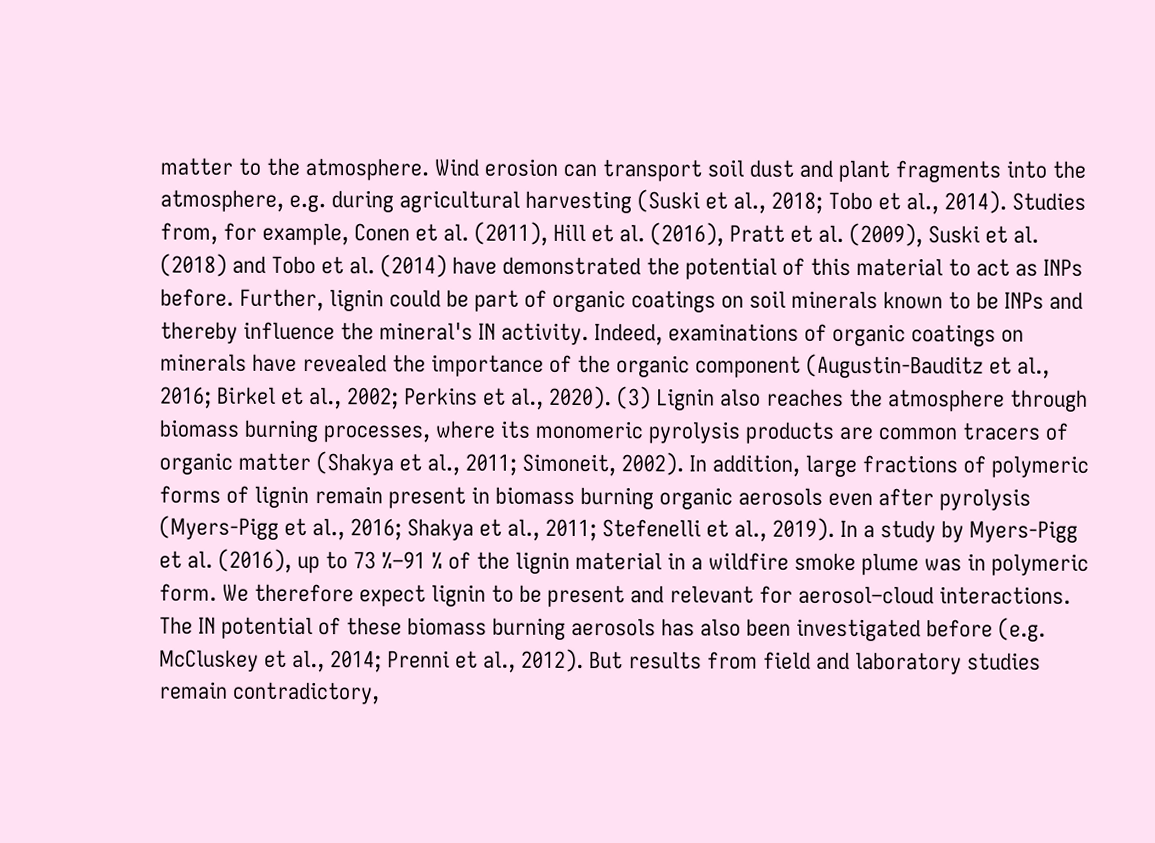matter to the atmosphere. Wind erosion can transport soil dust and plant fragments into the atmosphere, e.g. during agricultural harvesting (Suski et al., 2018; Tobo et al., 2014). Studies from, for example, Conen et al. (2011), Hill et al. (2016), Pratt et al. (2009), Suski et al. (2018) and Tobo et al. (2014) have demonstrated the potential of this material to act as INPs before. Further, lignin could be part of organic coatings on soil minerals known to be INPs and thereby influence the mineral's IN activity. Indeed, examinations of organic coatings on minerals have revealed the importance of the organic component (Augustin-Bauditz et al., 2016; Birkel et al., 2002; Perkins et al., 2020). (3) Lignin also reaches the atmosphere through biomass burning processes, where its monomeric pyrolysis products are common tracers of organic matter (Shakya et al., 2011; Simoneit, 2002). In addition, large fractions of polymeric forms of lignin remain present in biomass burning organic aerosols even after pyrolysis (Myers-Pigg et al., 2016; Shakya et al., 2011; Stefenelli et al., 2019). In a study by Myers-Pigg et al. (2016), up to 73 %–91 % of the lignin material in a wildfire smoke plume was in polymeric form. We therefore expect lignin to be present and relevant for aerosol–cloud interactions. The IN potential of these biomass burning aerosols has also been investigated before (e.g. McCluskey et al., 2014; Prenni et al., 2012). But results from field and laboratory studies remain contradictory,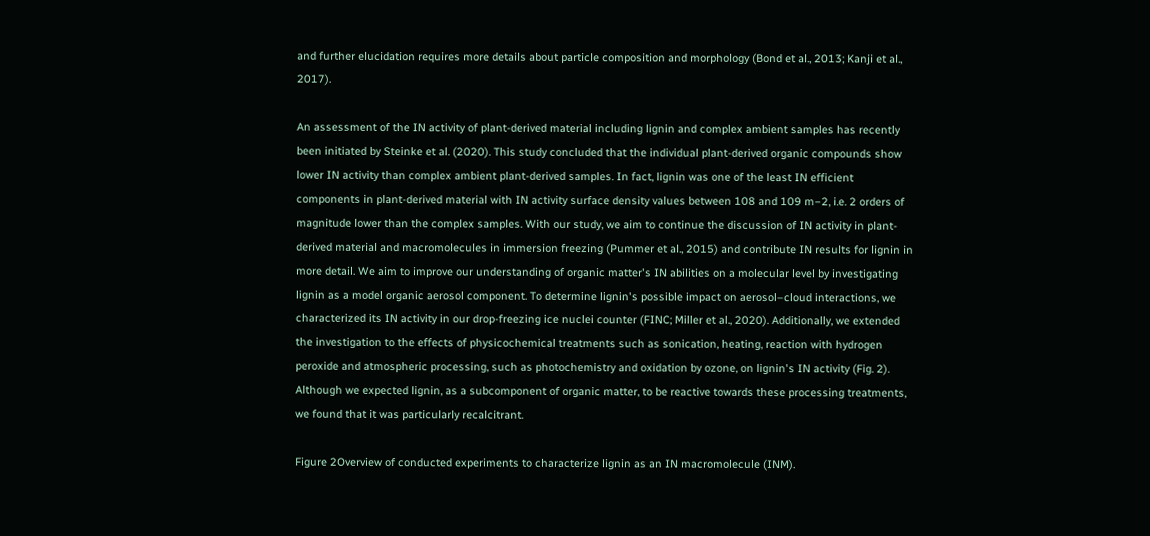and further elucidation requires more details about particle composition and morphology (Bond et al., 2013; Kanji et al., 2017).

An assessment of the IN activity of plant-derived material including lignin and complex ambient samples has recently been initiated by Steinke et al. (2020). This study concluded that the individual plant-derived organic compounds show lower IN activity than complex ambient plant-derived samples. In fact, lignin was one of the least IN efficient components in plant-derived material with IN activity surface density values between 108 and 109 m−2, i.e. 2 orders of magnitude lower than the complex samples. With our study, we aim to continue the discussion of IN activity in plant-derived material and macromolecules in immersion freezing (Pummer et al., 2015) and contribute IN results for lignin in more detail. We aim to improve our understanding of organic matter's IN abilities on a molecular level by investigating lignin as a model organic aerosol component. To determine lignin's possible impact on aerosol–cloud interactions, we characterized its IN activity in our drop-freezing ice nuclei counter (FINC; Miller et al., 2020). Additionally, we extended the investigation to the effects of physicochemical treatments such as sonication, heating, reaction with hydrogen peroxide and atmospheric processing, such as photochemistry and oxidation by ozone, on lignin's IN activity (Fig. 2). Although we expected lignin, as a subcomponent of organic matter, to be reactive towards these processing treatments, we found that it was particularly recalcitrant.

Figure 2Overview of conducted experiments to characterize lignin as an IN macromolecule (INM).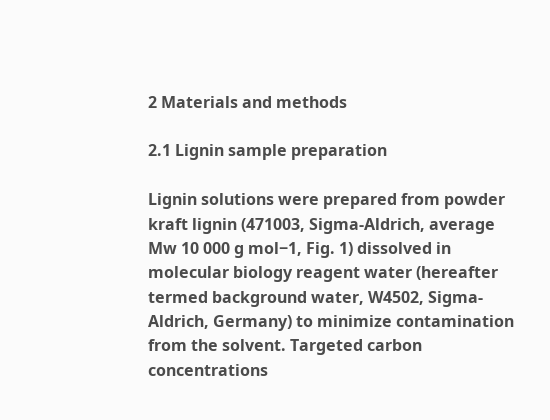2 Materials and methods

2.1 Lignin sample preparation

Lignin solutions were prepared from powder kraft lignin (471003, Sigma-Aldrich, average Mw 10 000 g mol−1, Fig. 1) dissolved in molecular biology reagent water (hereafter termed background water, W4502, Sigma-Aldrich, Germany) to minimize contamination from the solvent. Targeted carbon concentrations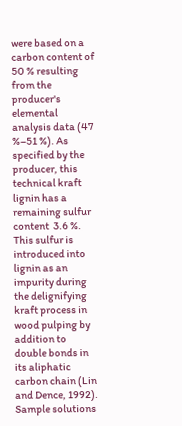were based on a carbon content of 50 % resulting from the producer's elemental analysis data (47 %–51 %). As specified by the producer, this technical kraft lignin has a remaining sulfur content  3.6 %. This sulfur is introduced into lignin as an impurity during the delignifying kraft process in wood pulping by addition to double bonds in its aliphatic carbon chain (Lin and Dence, 1992). Sample solutions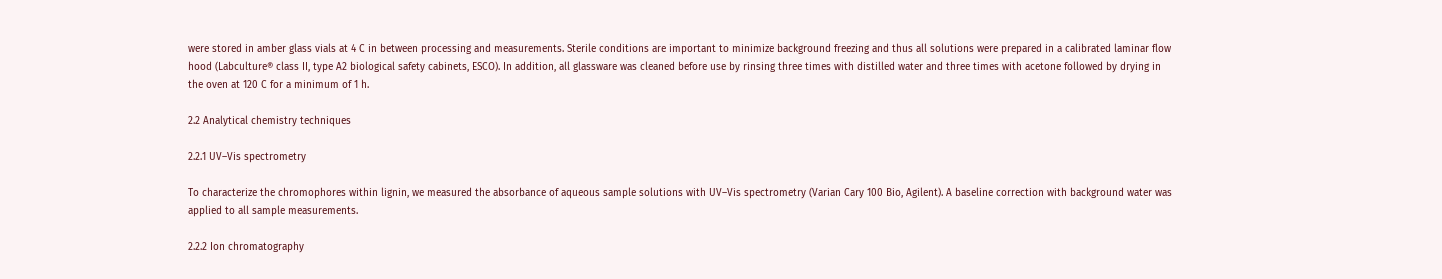were stored in amber glass vials at 4 C in between processing and measurements. Sterile conditions are important to minimize background freezing and thus all solutions were prepared in a calibrated laminar flow hood (Labculture® class II, type A2 biological safety cabinets, ESCO). In addition, all glassware was cleaned before use by rinsing three times with distilled water and three times with acetone followed by drying in the oven at 120 C for a minimum of 1 h.

2.2 Analytical chemistry techniques

2.2.1 UV–Vis spectrometry

To characterize the chromophores within lignin, we measured the absorbance of aqueous sample solutions with UV–Vis spectrometry (Varian Cary 100 Bio, Agilent). A baseline correction with background water was applied to all sample measurements.

2.2.2 Ion chromatography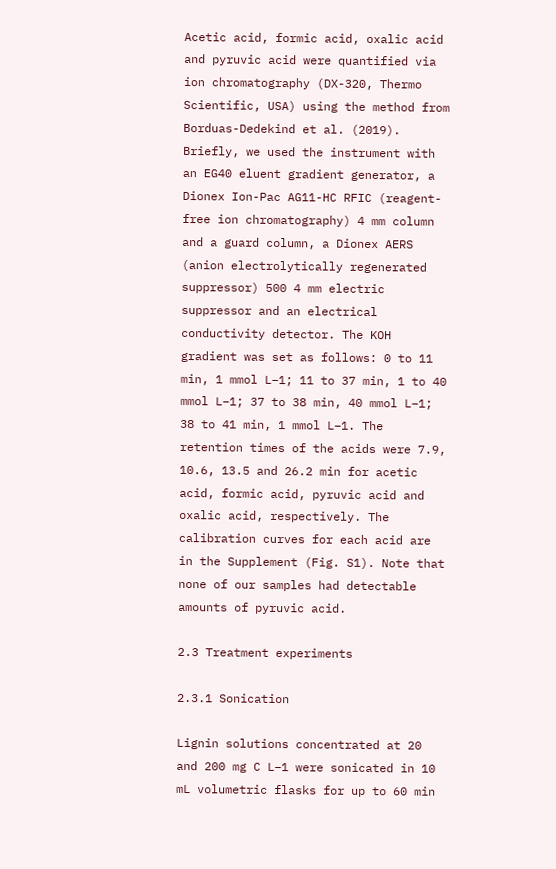Acetic acid, formic acid, oxalic acid and pyruvic acid were quantified via ion chromatography (DX-320, Thermo Scientific, USA) using the method from Borduas-Dedekind et al. (2019). Briefly, we used the instrument with an EG40 eluent gradient generator, a Dionex Ion-Pac AG11-HC RFIC (reagent-free ion chromatography) 4 mm column and a guard column, a Dionex AERS (anion electrolytically regenerated suppressor) 500 4 mm electric suppressor and an electrical conductivity detector. The KOH gradient was set as follows: 0 to 11 min, 1 mmol L−1; 11 to 37 min, 1 to 40 mmol L−1; 37 to 38 min, 40 mmol L−1; 38 to 41 min, 1 mmol L−1. The retention times of the acids were 7.9, 10.6, 13.5 and 26.2 min for acetic acid, formic acid, pyruvic acid and oxalic acid, respectively. The calibration curves for each acid are in the Supplement (Fig. S1). Note that none of our samples had detectable amounts of pyruvic acid.

2.3 Treatment experiments

2.3.1 Sonication

Lignin solutions concentrated at 20 and 200 mg C L−1 were sonicated in 10 mL volumetric flasks for up to 60 min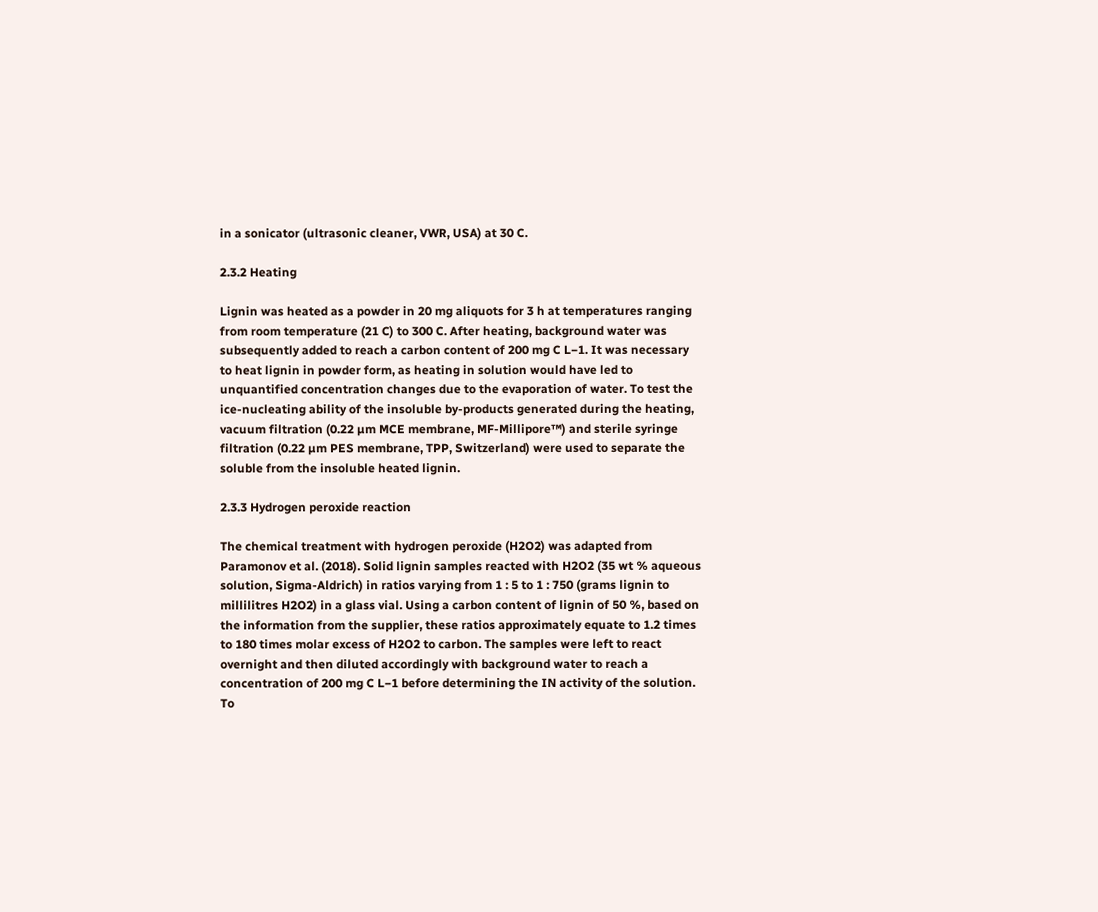in a sonicator (ultrasonic cleaner, VWR, USA) at 30 C.

2.3.2 Heating

Lignin was heated as a powder in 20 mg aliquots for 3 h at temperatures ranging from room temperature (21 C) to 300 C. After heating, background water was subsequently added to reach a carbon content of 200 mg C L−1. It was necessary to heat lignin in powder form, as heating in solution would have led to unquantified concentration changes due to the evaporation of water. To test the ice-nucleating ability of the insoluble by-products generated during the heating, vacuum filtration (0.22 µm MCE membrane, MF-Millipore™) and sterile syringe filtration (0.22 µm PES membrane, TPP, Switzerland) were used to separate the soluble from the insoluble heated lignin.

2.3.3 Hydrogen peroxide reaction

The chemical treatment with hydrogen peroxide (H2O2) was adapted from Paramonov et al. (2018). Solid lignin samples reacted with H2O2 (35 wt % aqueous solution, Sigma-Aldrich) in ratios varying from 1 : 5 to 1 : 750 (grams lignin to millilitres H2O2) in a glass vial. Using a carbon content of lignin of 50 %, based on the information from the supplier, these ratios approximately equate to 1.2 times to 180 times molar excess of H2O2 to carbon. The samples were left to react overnight and then diluted accordingly with background water to reach a concentration of 200 mg C L−1 before determining the IN activity of the solution. To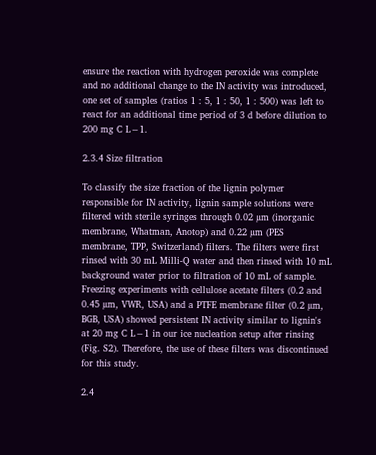ensure the reaction with hydrogen peroxide was complete and no additional change to the IN activity was introduced, one set of samples (ratios 1 : 5, 1 : 50, 1 : 500) was left to react for an additional time period of 3 d before dilution to 200 mg C L−1.

2.3.4 Size filtration

To classify the size fraction of the lignin polymer responsible for IN activity, lignin sample solutions were filtered with sterile syringes through 0.02 µm (inorganic membrane, Whatman, Anotop) and 0.22 µm (PES membrane, TPP, Switzerland) filters. The filters were first rinsed with 30 mL Milli-Q water and then rinsed with 10 mL background water prior to filtration of 10 mL of sample. Freezing experiments with cellulose acetate filters (0.2 and 0.45 µm, VWR, USA) and a PTFE membrane filter (0.2 µm, BGB, USA) showed persistent IN activity similar to lignin's at 20 mg C L−1 in our ice nucleation setup after rinsing (Fig. S2). Therefore, the use of these filters was discontinued for this study.

2.4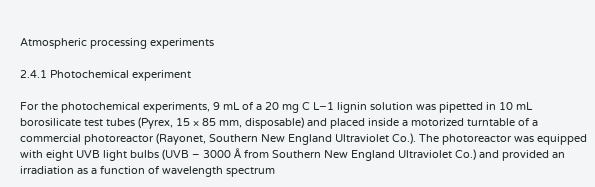Atmospheric processing experiments

2.4.1 Photochemical experiment

For the photochemical experiments, 9 mL of a 20 mg C L−1 lignin solution was pipetted in 10 mL borosilicate test tubes (Pyrex, 15 × 85 mm, disposable) and placed inside a motorized turntable of a commercial photoreactor (Rayonet, Southern New England Ultraviolet Co.). The photoreactor was equipped with eight UVB light bulbs (UVB – 3000 Å from Southern New England Ultraviolet Co.) and provided an irradiation as a function of wavelength spectrum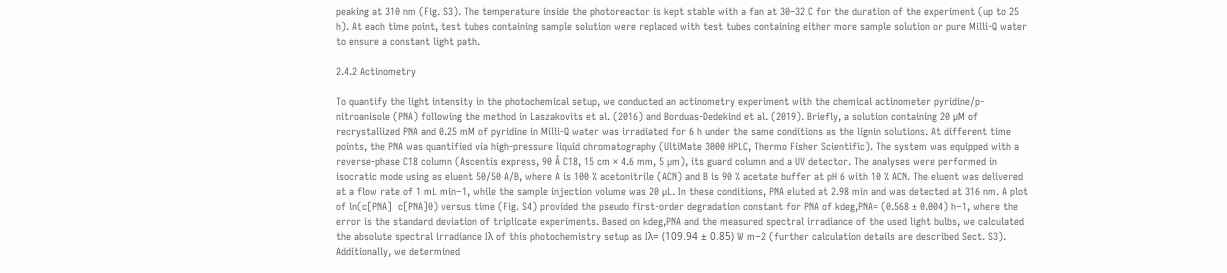peaking at 310 nm (Fig. S3). The temperature inside the photoreactor is kept stable with a fan at 30–32 C for the duration of the experiment (up to 25 h). At each time point, test tubes containing sample solution were replaced with test tubes containing either more sample solution or pure Milli-Q water to ensure a constant light path.

2.4.2 Actinometry

To quantify the light intensity in the photochemical setup, we conducted an actinometry experiment with the chemical actinometer pyridine/p-nitroanisole (PNA) following the method in Laszakovits et al. (2016) and Borduas-Dedekind et al. (2019). Briefly, a solution containing 20 µM of recrystallized PNA and 0.25 mM of pyridine in Milli-Q water was irradiated for 6 h under the same conditions as the lignin solutions. At different time points, the PNA was quantified via high-pressure liquid chromatography (UltiMate 3000 HPLC, Thermo Fisher Scientific). The system was equipped with a reverse-phase C18 column (Ascentis express, 90 Å C18, 15 cm × 4.6 mm, 5 µm), its guard column and a UV detector. The analyses were performed in isocratic mode using as eluent 50/50 A/B, where A is 100 % acetonitrile (ACN) and B is 90 % acetate buffer at pH 6 with 10 % ACN. The eluent was delivered at a flow rate of 1 mL min−1, while the sample injection volume was 20 µL. In these conditions, PNA eluted at 2.98 min and was detected at 316 nm. A plot of ln(c[PNA]  c[PNA]0) versus time (Fig. S4) provided the pseudo first-order degradation constant for PNA of kdeg,PNA= (0.568 ± 0.004) h−1, where the error is the standard deviation of triplicate experiments. Based on kdeg,PNA and the measured spectral irradiance of the used light bulbs, we calculated the absolute spectral irradiance Iλ of this photochemistry setup as Iλ= (109.94 ± 0.85) W m−2 (further calculation details are described Sect. S3). Additionally, we determined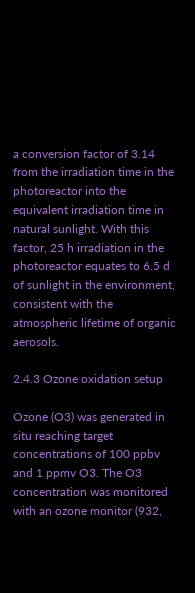a conversion factor of 3.14 from the irradiation time in the photoreactor into the equivalent irradiation time in natural sunlight. With this factor, 25 h irradiation in the photoreactor equates to 6.5 d of sunlight in the environment, consistent with the atmospheric lifetime of organic aerosols.

2.4.3 Ozone oxidation setup

Ozone (O3) was generated in situ reaching target concentrations of 100 ppbv and 1 ppmv O3. The O3 concentration was monitored with an ozone monitor (932,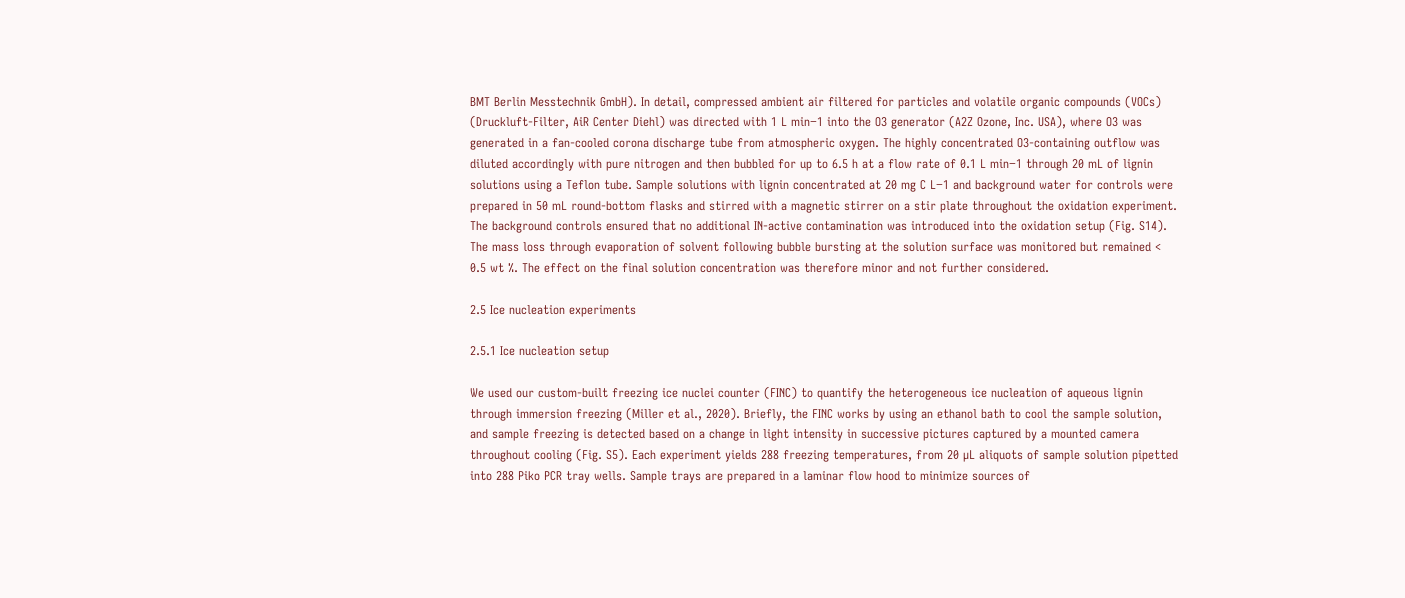BMT Berlin Messtechnik GmbH). In detail, compressed ambient air filtered for particles and volatile organic compounds (VOCs) (Druckluft-Filter, AiR Center Diehl) was directed with 1 L min−1 into the O3 generator (A2Z Ozone, Inc. USA), where O3 was generated in a fan-cooled corona discharge tube from atmospheric oxygen. The highly concentrated O3-containing outflow was diluted accordingly with pure nitrogen and then bubbled for up to 6.5 h at a flow rate of 0.1 L min−1 through 20 mL of lignin solutions using a Teflon tube. Sample solutions with lignin concentrated at 20 mg C L−1 and background water for controls were prepared in 50 mL round-bottom flasks and stirred with a magnetic stirrer on a stir plate throughout the oxidation experiment. The background controls ensured that no additional IN-active contamination was introduced into the oxidation setup (Fig. S14). The mass loss through evaporation of solvent following bubble bursting at the solution surface was monitored but remained < 0.5 wt %. The effect on the final solution concentration was therefore minor and not further considered.

2.5 Ice nucleation experiments

2.5.1 Ice nucleation setup

We used our custom-built freezing ice nuclei counter (FINC) to quantify the heterogeneous ice nucleation of aqueous lignin through immersion freezing (Miller et al., 2020). Briefly, the FINC works by using an ethanol bath to cool the sample solution, and sample freezing is detected based on a change in light intensity in successive pictures captured by a mounted camera throughout cooling (Fig. S5). Each experiment yields 288 freezing temperatures, from 20 µL aliquots of sample solution pipetted into 288 Piko PCR tray wells. Sample trays are prepared in a laminar flow hood to minimize sources of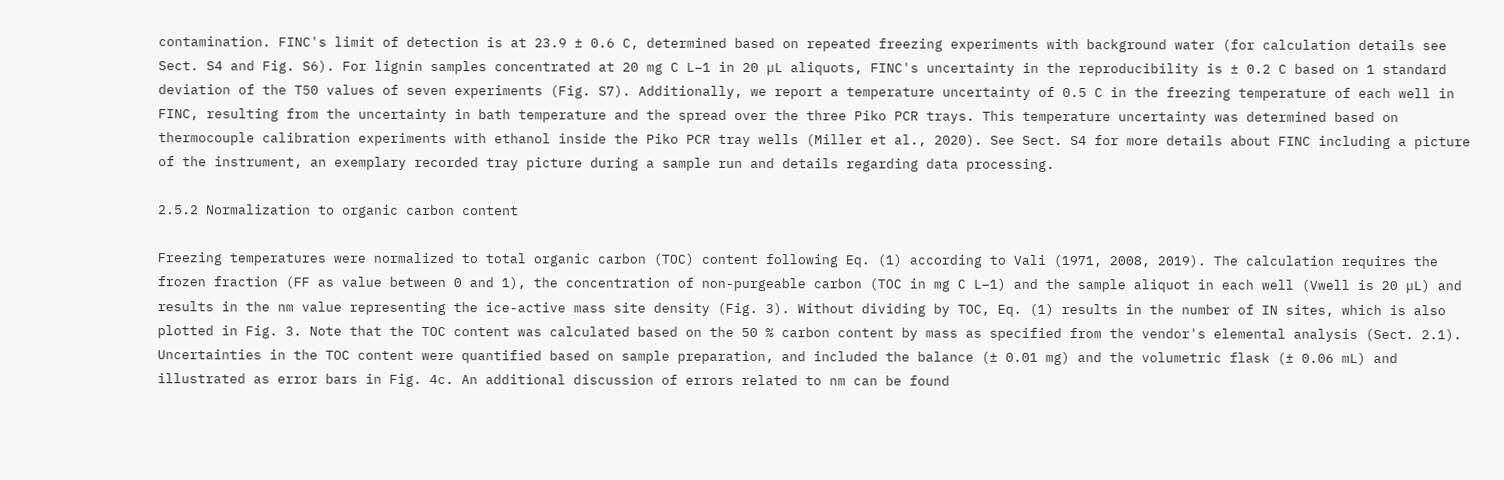contamination. FINC's limit of detection is at 23.9 ± 0.6 C, determined based on repeated freezing experiments with background water (for calculation details see Sect. S4 and Fig. S6). For lignin samples concentrated at 20 mg C L−1 in 20 µL aliquots, FINC's uncertainty in the reproducibility is ± 0.2 C based on 1 standard deviation of the T50 values of seven experiments (Fig. S7). Additionally, we report a temperature uncertainty of 0.5 C in the freezing temperature of each well in FINC, resulting from the uncertainty in bath temperature and the spread over the three Piko PCR trays. This temperature uncertainty was determined based on thermocouple calibration experiments with ethanol inside the Piko PCR tray wells (Miller et al., 2020). See Sect. S4 for more details about FINC including a picture of the instrument, an exemplary recorded tray picture during a sample run and details regarding data processing.

2.5.2 Normalization to organic carbon content

Freezing temperatures were normalized to total organic carbon (TOC) content following Eq. (1) according to Vali (1971, 2008, 2019). The calculation requires the frozen fraction (FF as value between 0 and 1), the concentration of non-purgeable carbon (TOC in mg C L−1) and the sample aliquot in each well (Vwell is 20 µL) and results in the nm value representing the ice-active mass site density (Fig. 3). Without dividing by TOC, Eq. (1) results in the number of IN sites, which is also plotted in Fig. 3. Note that the TOC content was calculated based on the 50 % carbon content by mass as specified from the vendor's elemental analysis (Sect. 2.1). Uncertainties in the TOC content were quantified based on sample preparation, and included the balance (± 0.01 mg) and the volumetric flask (± 0.06 mL) and illustrated as error bars in Fig. 4c. An additional discussion of errors related to nm can be found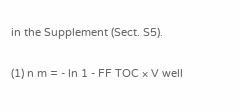in the Supplement (Sect. S5).

(1) n m = - ln 1 - FF TOC × V well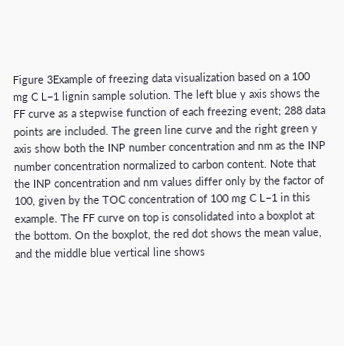Figure 3Example of freezing data visualization based on a 100 mg C L−1 lignin sample solution. The left blue y axis shows the FF curve as a stepwise function of each freezing event; 288 data points are included. The green line curve and the right green y axis show both the INP number concentration and nm as the INP number concentration normalized to carbon content. Note that the INP concentration and nm values differ only by the factor of 100, given by the TOC concentration of 100 mg C L−1 in this example. The FF curve on top is consolidated into a boxplot at the bottom. On the boxplot, the red dot shows the mean value, and the middle blue vertical line shows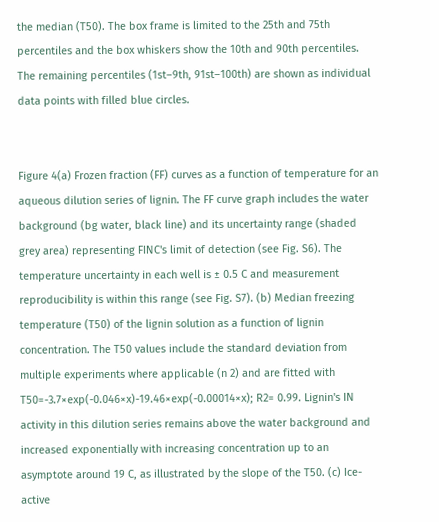the median (T50). The box frame is limited to the 25th and 75th percentiles and the box whiskers show the 10th and 90th percentiles. The remaining percentiles (1st–9th, 91st–100th) are shown as individual data points with filled blue circles.


Figure 4(a) Frozen fraction (FF) curves as a function of temperature for an aqueous dilution series of lignin. The FF curve graph includes the water background (bg water, black line) and its uncertainty range (shaded grey area) representing FINC's limit of detection (see Fig. S6). The temperature uncertainty in each well is ± 0.5 C and measurement reproducibility is within this range (see Fig. S7). (b) Median freezing temperature (T50) of the lignin solution as a function of lignin concentration. The T50 values include the standard deviation from multiple experiments where applicable (n 2) and are fitted with T50=-3.7×exp(-0.046×x)-19.46×exp(-0.00014×x); R2= 0.99. Lignin's IN activity in this dilution series remains above the water background and increased exponentially with increasing concentration up to an asymptote around 19 C, as illustrated by the slope of the T50. (c) Ice-active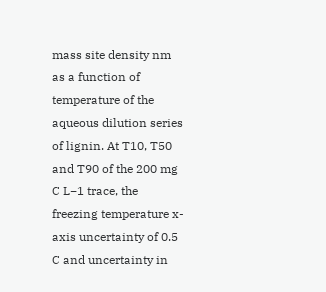mass site density nm as a function of temperature of the aqueous dilution series of lignin. At T10, T50 and T90 of the 200 mg C L−1 trace, the freezing temperature x-axis uncertainty of 0.5 C and uncertainty in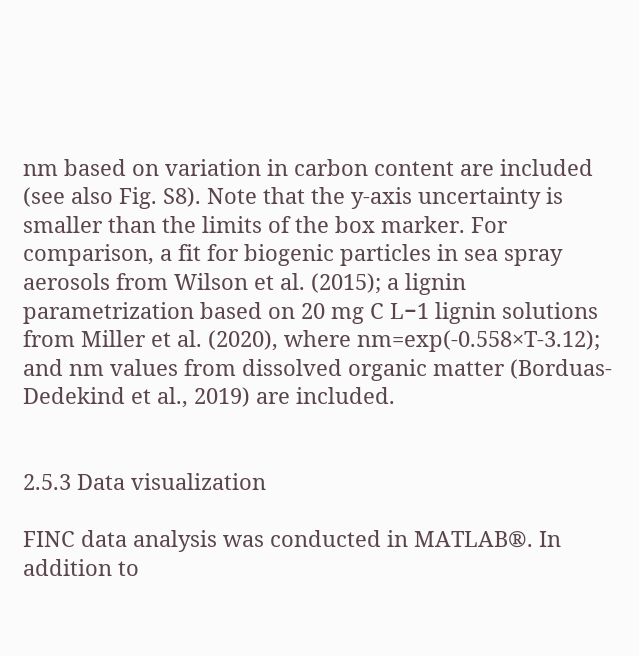nm based on variation in carbon content are included (see also Fig. S8). Note that the y-axis uncertainty is smaller than the limits of the box marker. For comparison, a fit for biogenic particles in sea spray aerosols from Wilson et al. (2015); a lignin parametrization based on 20 mg C L−1 lignin solutions from Miller et al. (2020), where nm=exp(-0.558×T-3.12); and nm values from dissolved organic matter (Borduas-Dedekind et al., 2019) are included.


2.5.3 Data visualization

FINC data analysis was conducted in MATLAB®. In addition to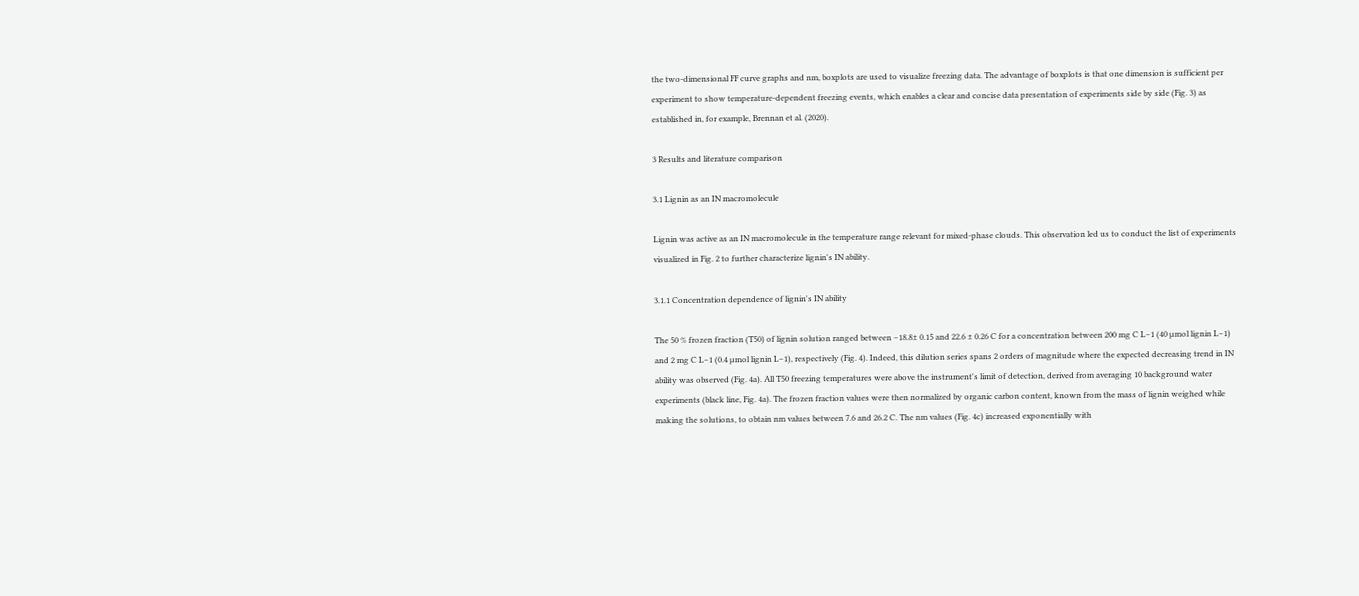the two-dimensional FF curve graphs and nm, boxplots are used to visualize freezing data. The advantage of boxplots is that one dimension is sufficient per experiment to show temperature-dependent freezing events, which enables a clear and concise data presentation of experiments side by side (Fig. 3) as established in, for example, Brennan et al. (2020).

3 Results and literature comparison

3.1 Lignin as an IN macromolecule

Lignin was active as an IN macromolecule in the temperature range relevant for mixed-phase clouds. This observation led us to conduct the list of experiments visualized in Fig. 2 to further characterize lignin's IN ability.

3.1.1 Concentration dependence of lignin's IN ability

The 50 % frozen fraction (T50) of lignin solution ranged between −18.8± 0.15 and 22.6 ± 0.26 C for a concentration between 200 mg C L−1 (40 µmol lignin L−1) and 2 mg C L−1 (0.4 µmol lignin L−1), respectively (Fig. 4). Indeed, this dilution series spans 2 orders of magnitude where the expected decreasing trend in IN ability was observed (Fig. 4a). All T50 freezing temperatures were above the instrument's limit of detection, derived from averaging 10 background water experiments (black line, Fig. 4a). The frozen fraction values were then normalized by organic carbon content, known from the mass of lignin weighed while making the solutions, to obtain nm values between 7.6 and 26.2 C. The nm values (Fig. 4c) increased exponentially with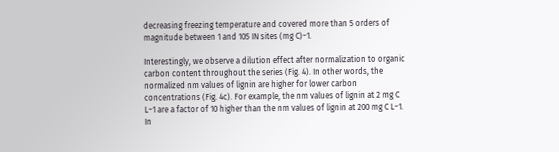decreasing freezing temperature and covered more than 5 orders of magnitude between 1 and 105 IN sites (mg C)−1.

Interestingly, we observe a dilution effect after normalization to organic carbon content throughout the series (Fig. 4). In other words, the normalized nm values of lignin are higher for lower carbon concentrations (Fig. 4c). For example, the nm values of lignin at 2 mg C L−1 are a factor of 10 higher than the nm values of lignin at 200 mg C L−1. In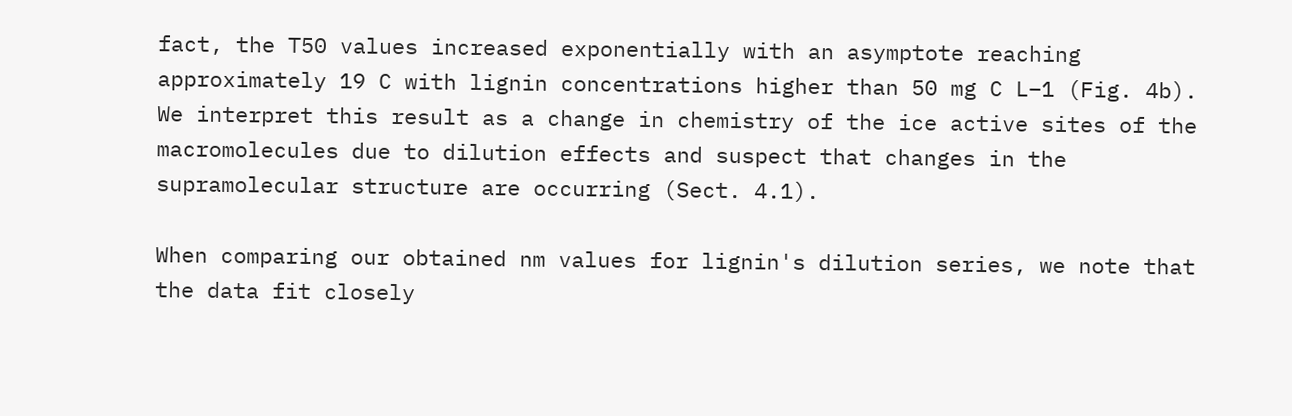fact, the T50 values increased exponentially with an asymptote reaching approximately 19 C with lignin concentrations higher than 50 mg C L−1 (Fig. 4b). We interpret this result as a change in chemistry of the ice active sites of the macromolecules due to dilution effects and suspect that changes in the supramolecular structure are occurring (Sect. 4.1).

When comparing our obtained nm values for lignin's dilution series, we note that the data fit closely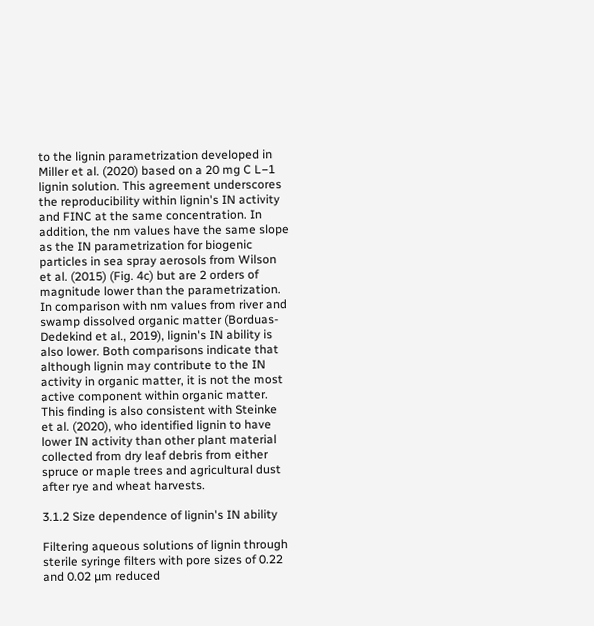to the lignin parametrization developed in Miller et al. (2020) based on a 20 mg C L−1 lignin solution. This agreement underscores the reproducibility within lignin's IN activity and FINC at the same concentration. In addition, the nm values have the same slope as the IN parametrization for biogenic particles in sea spray aerosols from Wilson et al. (2015) (Fig. 4c) but are 2 orders of magnitude lower than the parametrization. In comparison with nm values from river and swamp dissolved organic matter (Borduas-Dedekind et al., 2019), lignin's IN ability is also lower. Both comparisons indicate that although lignin may contribute to the IN activity in organic matter, it is not the most active component within organic matter. This finding is also consistent with Steinke et al. (2020), who identified lignin to have lower IN activity than other plant material collected from dry leaf debris from either spruce or maple trees and agricultural dust after rye and wheat harvests.

3.1.2 Size dependence of lignin's IN ability

Filtering aqueous solutions of lignin through sterile syringe filters with pore sizes of 0.22 and 0.02 µm reduced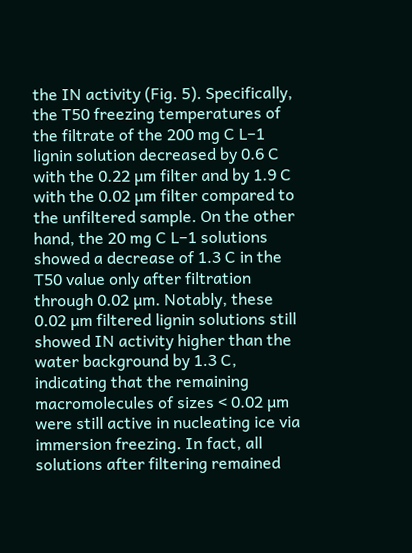the IN activity (Fig. 5). Specifically, the T50 freezing temperatures of the filtrate of the 200 mg C L−1 lignin solution decreased by 0.6 C with the 0.22 µm filter and by 1.9 C with the 0.02 µm filter compared to the unfiltered sample. On the other hand, the 20 mg C L−1 solutions showed a decrease of 1.3 C in the T50 value only after filtration through 0.02 µm. Notably, these 0.02 µm filtered lignin solutions still showed IN activity higher than the water background by 1.3 C, indicating that the remaining macromolecules of sizes < 0.02 µm were still active in nucleating ice via immersion freezing. In fact, all solutions after filtering remained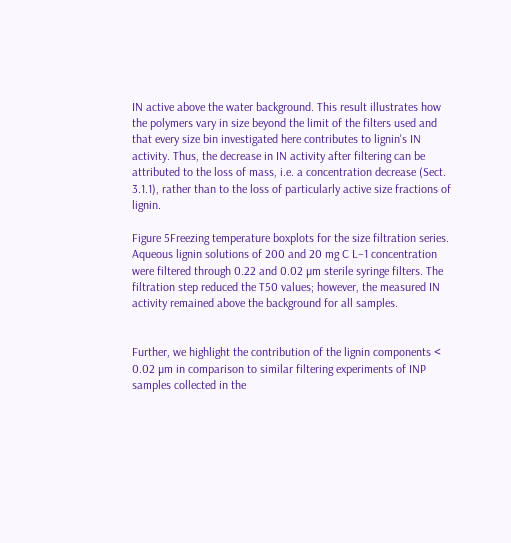IN active above the water background. This result illustrates how the polymers vary in size beyond the limit of the filters used and that every size bin investigated here contributes to lignin's IN activity. Thus, the decrease in IN activity after filtering can be attributed to the loss of mass, i.e. a concentration decrease (Sect. 3.1.1), rather than to the loss of particularly active size fractions of lignin.

Figure 5Freezing temperature boxplots for the size filtration series. Aqueous lignin solutions of 200 and 20 mg C L−1 concentration were filtered through 0.22 and 0.02 µm sterile syringe filters. The filtration step reduced the T50 values; however, the measured IN activity remained above the background for all samples.


Further, we highlight the contribution of the lignin components < 0.02 µm in comparison to similar filtering experiments of INP samples collected in the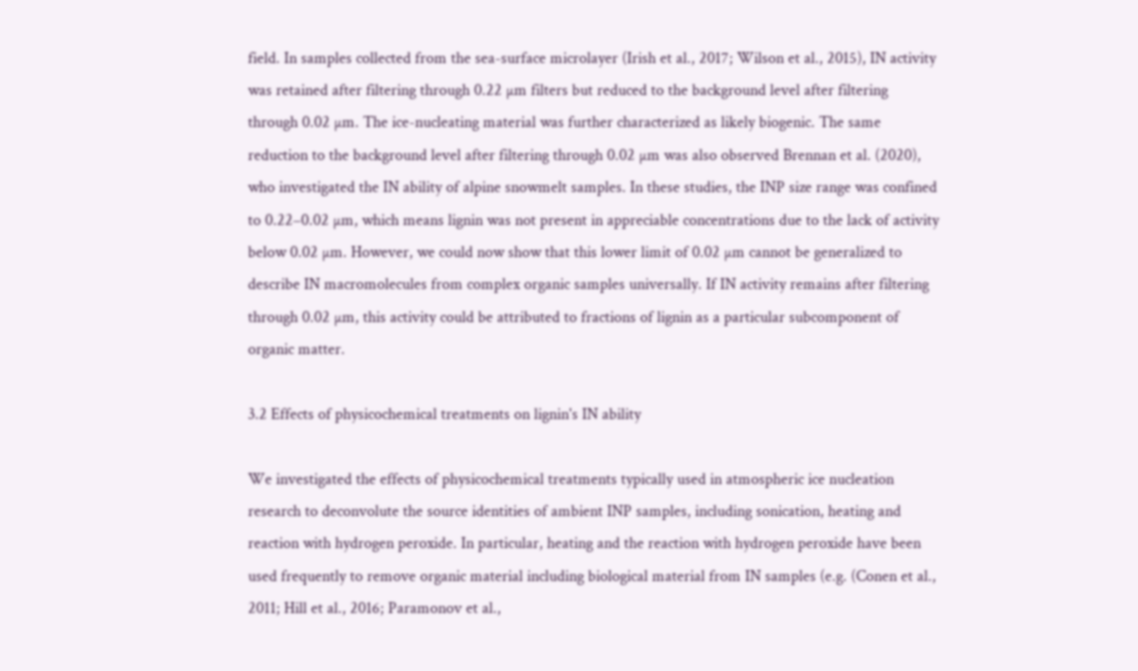field. In samples collected from the sea-surface microlayer (Irish et al., 2017; Wilson et al., 2015), IN activity was retained after filtering through 0.22 µm filters but reduced to the background level after filtering through 0.02 µm. The ice-nucleating material was further characterized as likely biogenic. The same reduction to the background level after filtering through 0.02 µm was also observed Brennan et al. (2020), who investigated the IN ability of alpine snowmelt samples. In these studies, the INP size range was confined to 0.22–0.02 µm, which means lignin was not present in appreciable concentrations due to the lack of activity below 0.02 µm. However, we could now show that this lower limit of 0.02 µm cannot be generalized to describe IN macromolecules from complex organic samples universally. If IN activity remains after filtering through 0.02 µm, this activity could be attributed to fractions of lignin as a particular subcomponent of organic matter.

3.2 Effects of physicochemical treatments on lignin's IN ability

We investigated the effects of physicochemical treatments typically used in atmospheric ice nucleation research to deconvolute the source identities of ambient INP samples, including sonication, heating and reaction with hydrogen peroxide. In particular, heating and the reaction with hydrogen peroxide have been used frequently to remove organic material including biological material from IN samples (e.g. (Conen et al., 2011; Hill et al., 2016; Paramonov et al.,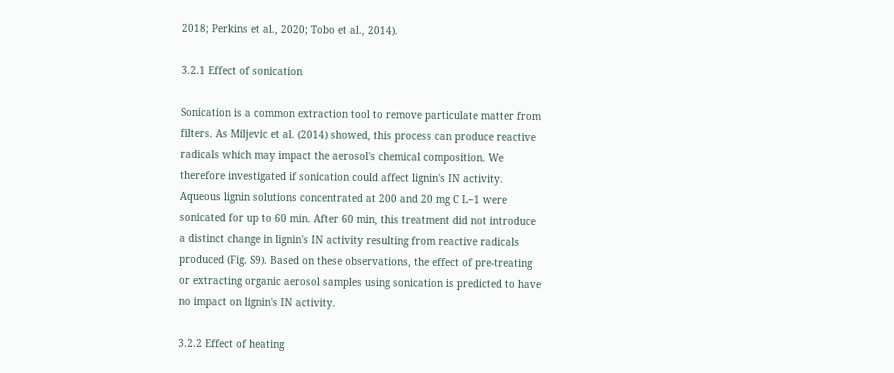2018; Perkins et al., 2020; Tobo et al., 2014).

3.2.1 Effect of sonication

Sonication is a common extraction tool to remove particulate matter from filters. As Miljevic et al. (2014) showed, this process can produce reactive radicals which may impact the aerosol's chemical composition. We therefore investigated if sonication could affect lignin's IN activity. Aqueous lignin solutions concentrated at 200 and 20 mg C L−1 were sonicated for up to 60 min. After 60 min, this treatment did not introduce a distinct change in lignin's IN activity resulting from reactive radicals produced (Fig. S9). Based on these observations, the effect of pre-treating or extracting organic aerosol samples using sonication is predicted to have no impact on lignin's IN activity.

3.2.2 Effect of heating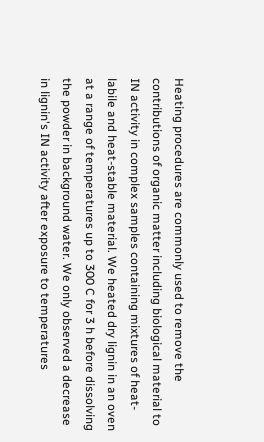Heating procedures are commonly used to remove the contributions of organic matter including biological material to IN activity in complex samples containing mixtures of heat-labile and heat-stable material. We heated dry lignin in an oven at a range of temperatures up to 300 C for 3 h before dissolving the powder in background water. We only observed a decrease in lignin's IN activity after exposure to temperatures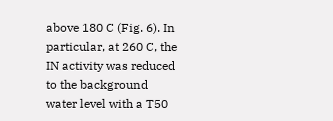above 180 C (Fig. 6). In particular, at 260 C, the IN activity was reduced to the background water level with a T50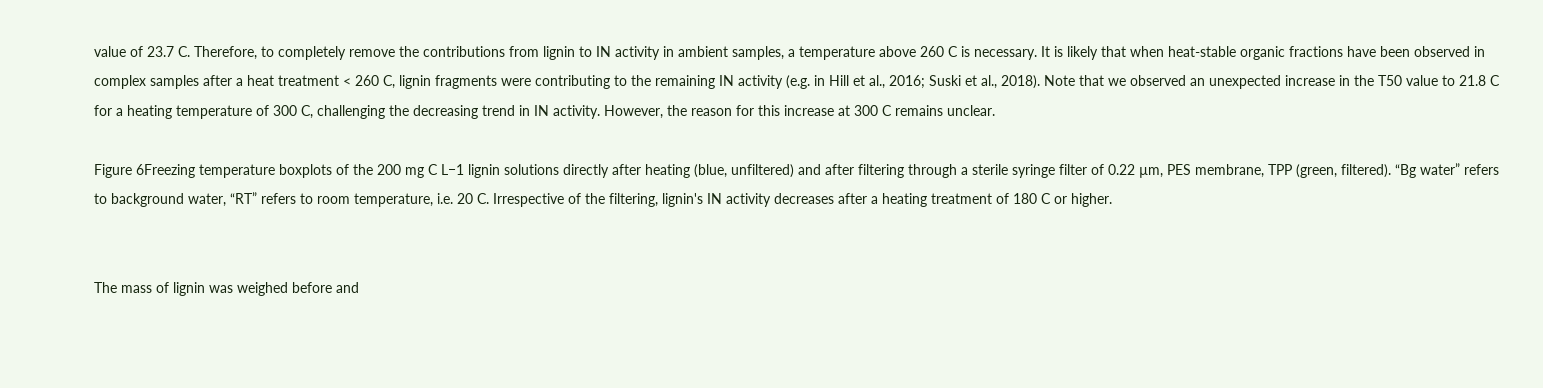value of 23.7 C. Therefore, to completely remove the contributions from lignin to IN activity in ambient samples, a temperature above 260 C is necessary. It is likely that when heat-stable organic fractions have been observed in complex samples after a heat treatment < 260 C, lignin fragments were contributing to the remaining IN activity (e.g. in Hill et al., 2016; Suski et al., 2018). Note that we observed an unexpected increase in the T50 value to 21.8 C for a heating temperature of 300 C, challenging the decreasing trend in IN activity. However, the reason for this increase at 300 C remains unclear.

Figure 6Freezing temperature boxplots of the 200 mg C L−1 lignin solutions directly after heating (blue, unfiltered) and after filtering through a sterile syringe filter of 0.22 µm, PES membrane, TPP (green, filtered). “Bg water” refers to background water, “RT” refers to room temperature, i.e. 20 C. Irrespective of the filtering, lignin's IN activity decreases after a heating treatment of 180 C or higher.


The mass of lignin was weighed before and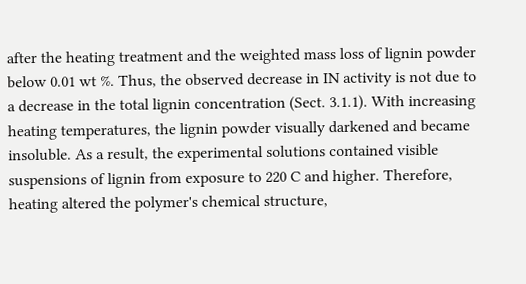after the heating treatment and the weighted mass loss of lignin powder below 0.01 wt %. Thus, the observed decrease in IN activity is not due to a decrease in the total lignin concentration (Sect. 3.1.1). With increasing heating temperatures, the lignin powder visually darkened and became insoluble. As a result, the experimental solutions contained visible suspensions of lignin from exposure to 220 C and higher. Therefore, heating altered the polymer's chemical structure,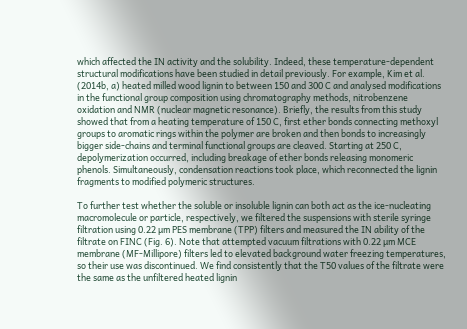which affected the IN activity and the solubility. Indeed, these temperature-dependent structural modifications have been studied in detail previously. For example, Kim et al. (2014b, a) heated milled wood lignin to between 150 and 300 C and analysed modifications in the functional group composition using chromatography methods, nitrobenzene oxidation and NMR (nuclear magnetic resonance). Briefly, the results from this study showed that from a heating temperature of 150 C, first ether bonds connecting methoxyl groups to aromatic rings within the polymer are broken and then bonds to increasingly bigger side-chains and terminal functional groups are cleaved. Starting at 250 C, depolymerization occurred, including breakage of ether bonds releasing monomeric phenols. Simultaneously, condensation reactions took place, which reconnected the lignin fragments to modified polymeric structures.

To further test whether the soluble or insoluble lignin can both act as the ice-nucleating macromolecule or particle, respectively, we filtered the suspensions with sterile syringe filtration using 0.22 µm PES membrane (TPP) filters and measured the IN ability of the filtrate on FINC (Fig. 6). Note that attempted vacuum filtrations with 0.22 µm MCE membrane (MF-Millipore) filters led to elevated background water freezing temperatures, so their use was discontinued. We find consistently that the T50 values of the filtrate were the same as the unfiltered heated lignin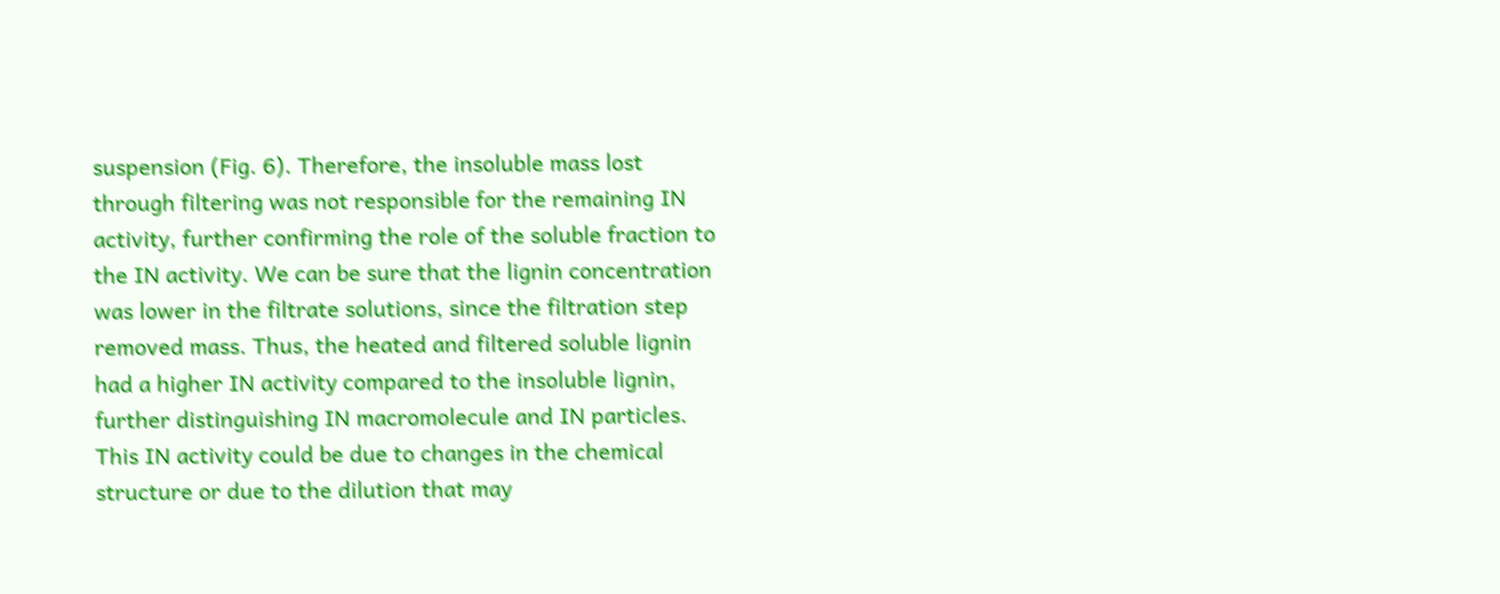suspension (Fig. 6). Therefore, the insoluble mass lost through filtering was not responsible for the remaining IN activity, further confirming the role of the soluble fraction to the IN activity. We can be sure that the lignin concentration was lower in the filtrate solutions, since the filtration step removed mass. Thus, the heated and filtered soluble lignin had a higher IN activity compared to the insoluble lignin, further distinguishing IN macromolecule and IN particles. This IN activity could be due to changes in the chemical structure or due to the dilution that may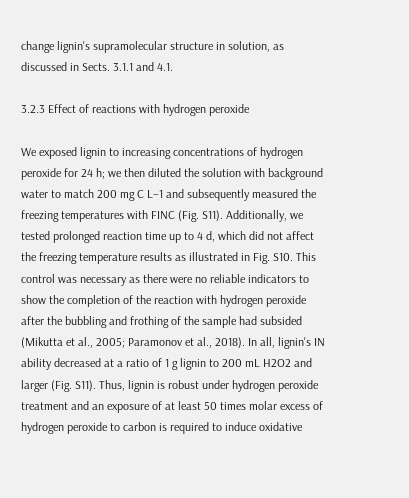change lignin's supramolecular structure in solution, as discussed in Sects. 3.1.1 and 4.1.

3.2.3 Effect of reactions with hydrogen peroxide

We exposed lignin to increasing concentrations of hydrogen peroxide for 24 h; we then diluted the solution with background water to match 200 mg C L−1 and subsequently measured the freezing temperatures with FINC (Fig. S11). Additionally, we tested prolonged reaction time up to 4 d, which did not affect the freezing temperature results as illustrated in Fig. S10. This control was necessary as there were no reliable indicators to show the completion of the reaction with hydrogen peroxide after the bubbling and frothing of the sample had subsided (Mikutta et al., 2005; Paramonov et al., 2018). In all, lignin's IN ability decreased at a ratio of 1 g lignin to 200 mL H2O2 and larger (Fig. S11). Thus, lignin is robust under hydrogen peroxide treatment and an exposure of at least 50 times molar excess of hydrogen peroxide to carbon is required to induce oxidative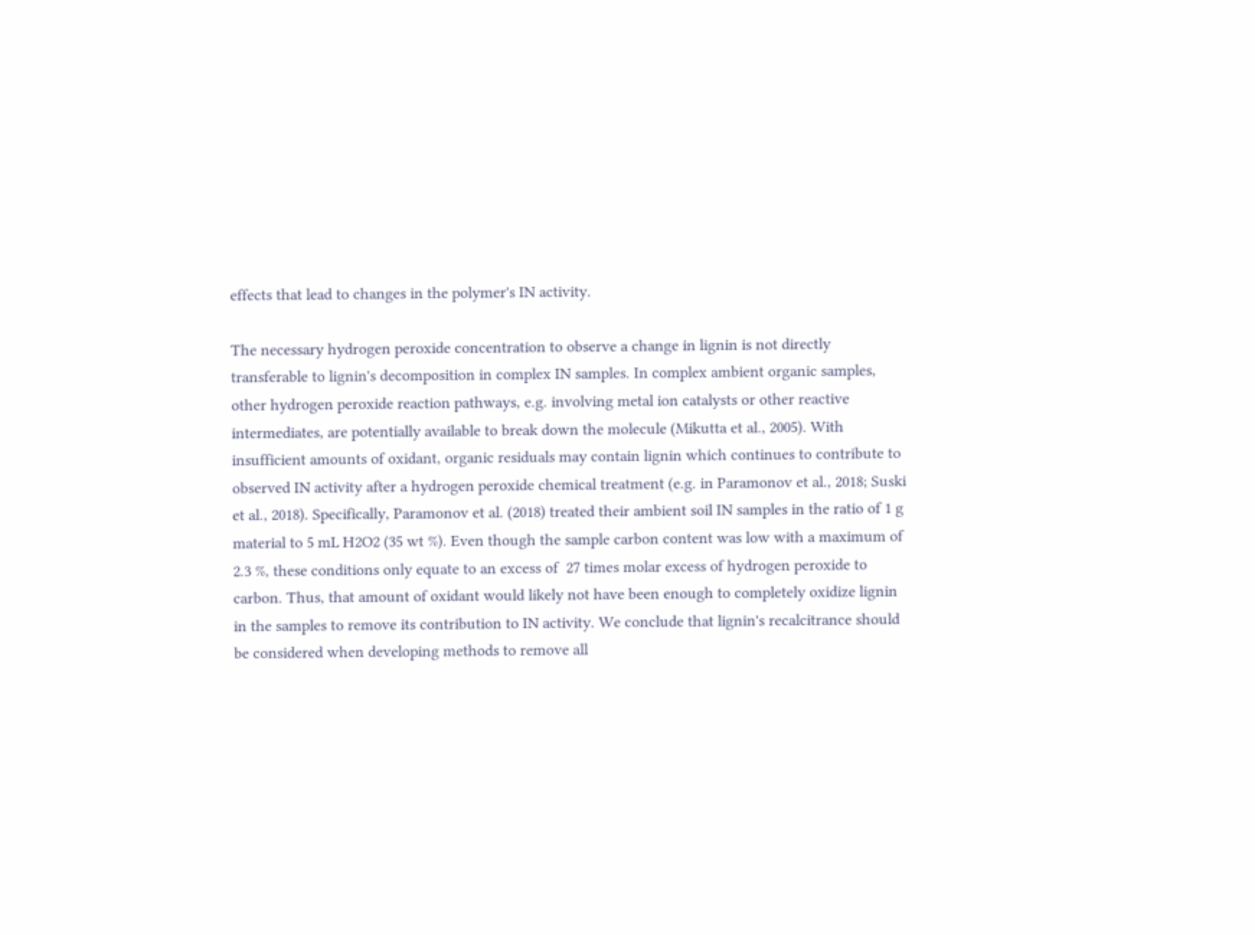effects that lead to changes in the polymer's IN activity.

The necessary hydrogen peroxide concentration to observe a change in lignin is not directly transferable to lignin's decomposition in complex IN samples. In complex ambient organic samples, other hydrogen peroxide reaction pathways, e.g. involving metal ion catalysts or other reactive intermediates, are potentially available to break down the molecule (Mikutta et al., 2005). With insufficient amounts of oxidant, organic residuals may contain lignin which continues to contribute to observed IN activity after a hydrogen peroxide chemical treatment (e.g. in Paramonov et al., 2018; Suski et al., 2018). Specifically, Paramonov et al. (2018) treated their ambient soil IN samples in the ratio of 1 g material to 5 mL H2O2 (35 wt %). Even though the sample carbon content was low with a maximum of 2.3 %, these conditions only equate to an excess of  27 times molar excess of hydrogen peroxide to carbon. Thus, that amount of oxidant would likely not have been enough to completely oxidize lignin in the samples to remove its contribution to IN activity. We conclude that lignin's recalcitrance should be considered when developing methods to remove all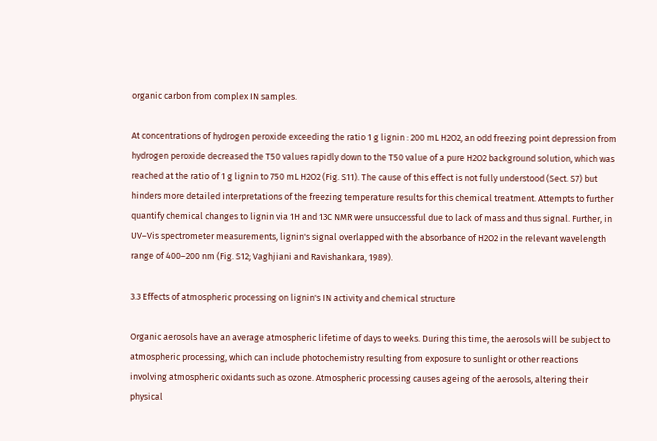organic carbon from complex IN samples.

At concentrations of hydrogen peroxide exceeding the ratio 1 g lignin : 200 mL H2O2, an odd freezing point depression from hydrogen peroxide decreased the T50 values rapidly down to the T50 value of a pure H2O2 background solution, which was reached at the ratio of 1 g lignin to 750 mL H2O2 (Fig. S11). The cause of this effect is not fully understood (Sect. S7) but hinders more detailed interpretations of the freezing temperature results for this chemical treatment. Attempts to further quantify chemical changes to lignin via 1H and 13C NMR were unsuccessful due to lack of mass and thus signal. Further, in UV–Vis spectrometer measurements, lignin's signal overlapped with the absorbance of H2O2 in the relevant wavelength range of 400–200 nm (Fig. S12; Vaghjiani and Ravishankara, 1989).

3.3 Effects of atmospheric processing on lignin's IN activity and chemical structure

Organic aerosols have an average atmospheric lifetime of days to weeks. During this time, the aerosols will be subject to atmospheric processing, which can include photochemistry resulting from exposure to sunlight or other reactions involving atmospheric oxidants such as ozone. Atmospheric processing causes ageing of the aerosols, altering their physical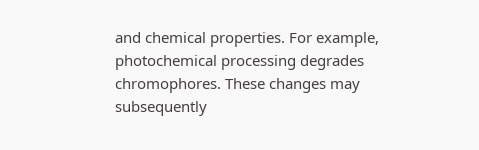and chemical properties. For example, photochemical processing degrades chromophores. These changes may subsequently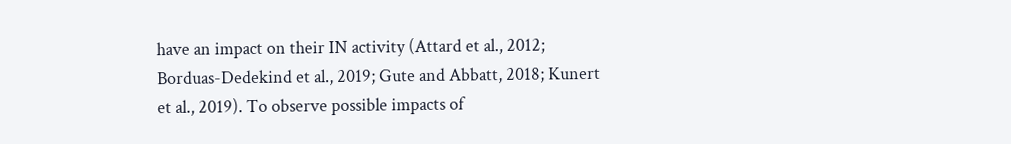have an impact on their IN activity (Attard et al., 2012; Borduas-Dedekind et al., 2019; Gute and Abbatt, 2018; Kunert et al., 2019). To observe possible impacts of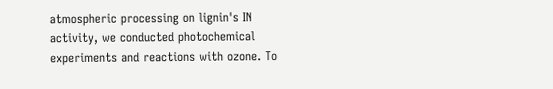atmospheric processing on lignin's IN activity, we conducted photochemical experiments and reactions with ozone. To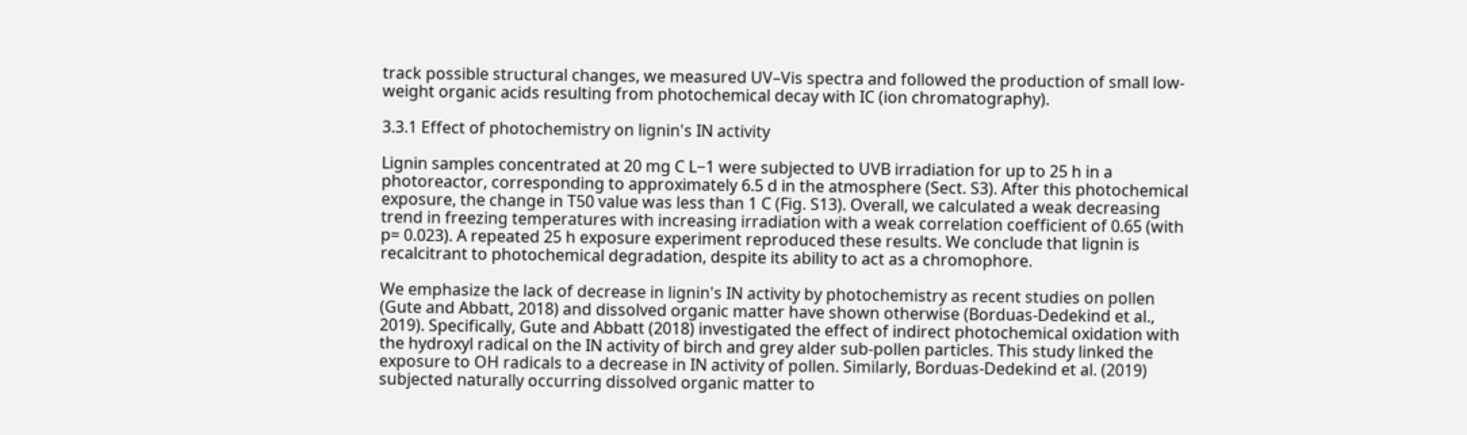track possible structural changes, we measured UV–Vis spectra and followed the production of small low-weight organic acids resulting from photochemical decay with IC (ion chromatography).

3.3.1 Effect of photochemistry on lignin's IN activity

Lignin samples concentrated at 20 mg C L−1 were subjected to UVB irradiation for up to 25 h in a photoreactor, corresponding to approximately 6.5 d in the atmosphere (Sect. S3). After this photochemical exposure, the change in T50 value was less than 1 C (Fig. S13). Overall, we calculated a weak decreasing trend in freezing temperatures with increasing irradiation with a weak correlation coefficient of 0.65 (with p= 0.023). A repeated 25 h exposure experiment reproduced these results. We conclude that lignin is recalcitrant to photochemical degradation, despite its ability to act as a chromophore.

We emphasize the lack of decrease in lignin's IN activity by photochemistry as recent studies on pollen (Gute and Abbatt, 2018) and dissolved organic matter have shown otherwise (Borduas-Dedekind et al., 2019). Specifically, Gute and Abbatt (2018) investigated the effect of indirect photochemical oxidation with the hydroxyl radical on the IN activity of birch and grey alder sub-pollen particles. This study linked the exposure to OH radicals to a decrease in IN activity of pollen. Similarly, Borduas-Dedekind et al. (2019) subjected naturally occurring dissolved organic matter to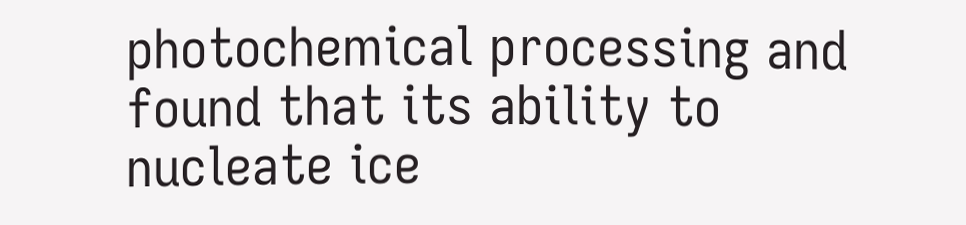photochemical processing and found that its ability to nucleate ice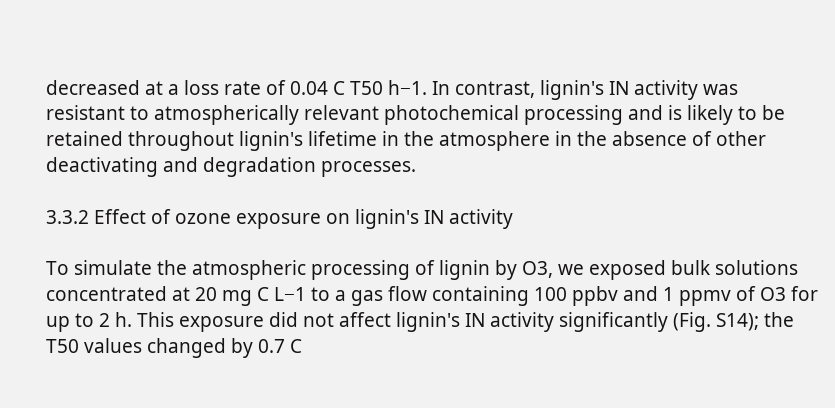decreased at a loss rate of 0.04 C T50 h−1. In contrast, lignin's IN activity was resistant to atmospherically relevant photochemical processing and is likely to be retained throughout lignin's lifetime in the atmosphere in the absence of other deactivating and degradation processes.

3.3.2 Effect of ozone exposure on lignin's IN activity

To simulate the atmospheric processing of lignin by O3, we exposed bulk solutions concentrated at 20 mg C L−1 to a gas flow containing 100 ppbv and 1 ppmv of O3 for up to 2 h. This exposure did not affect lignin's IN activity significantly (Fig. S14); the T50 values changed by 0.7 C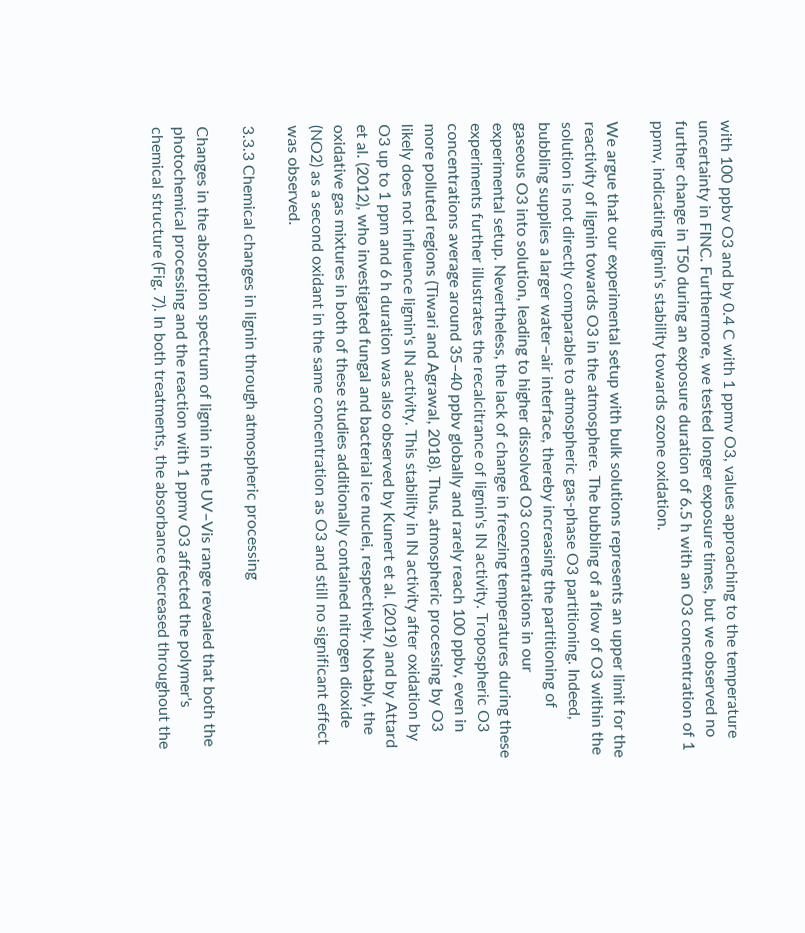with 100 ppbv O3 and by 0.4 C with 1 ppmv O3, values approaching to the temperature uncertainty in FINC. Furthermore, we tested longer exposure times, but we observed no further change in T50 during an exposure duration of 6.5 h with an O3 concentration of 1 ppmv, indicating lignin's stability towards ozone oxidation.

We argue that our experimental setup with bulk solutions represents an upper limit for the reactivity of lignin towards O3 in the atmosphere. The bubbling of a flow of O3 within the solution is not directly comparable to atmospheric gas-phase O3 partitioning. Indeed, bubbling supplies a larger water–air interface, thereby increasing the partitioning of gaseous O3 into solution, leading to higher dissolved O3 concentrations in our experimental setup. Nevertheless, the lack of change in freezing temperatures during these experiments further illustrates the recalcitrance of lignin's IN activity. Tropospheric O3 concentrations average around 35–40 ppbv globally and rarely reach 100 ppbv, even in more polluted regions (Tiwari and Agrawal, 2018). Thus, atmospheric processing by O3 likely does not influence lignin's IN activity. This stability in IN activity after oxidation by O3 up to 1 ppm and 6 h duration was also observed by Kunert et al. (2019) and by Attard et al. (2012), who investigated fungal and bacterial ice nuclei, respectively. Notably, the oxidative gas mixtures in both of these studies additionally contained nitrogen dioxide (NO2) as a second oxidant in the same concentration as O3 and still no significant effect was observed.

3.3.3 Chemical changes in lignin through atmospheric processing

Changes in the absorption spectrum of lignin in the UV–Vis range revealed that both the photochemical processing and the reaction with 1 ppmv O3 affected the polymer's chemical structure (Fig. 7). In both treatments, the absorbance decreased throughout the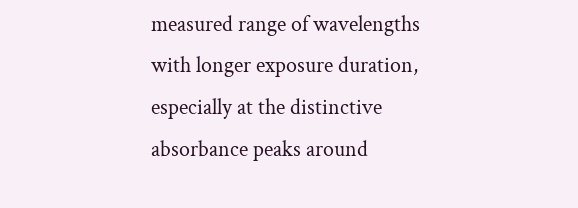measured range of wavelengths with longer exposure duration, especially at the distinctive absorbance peaks around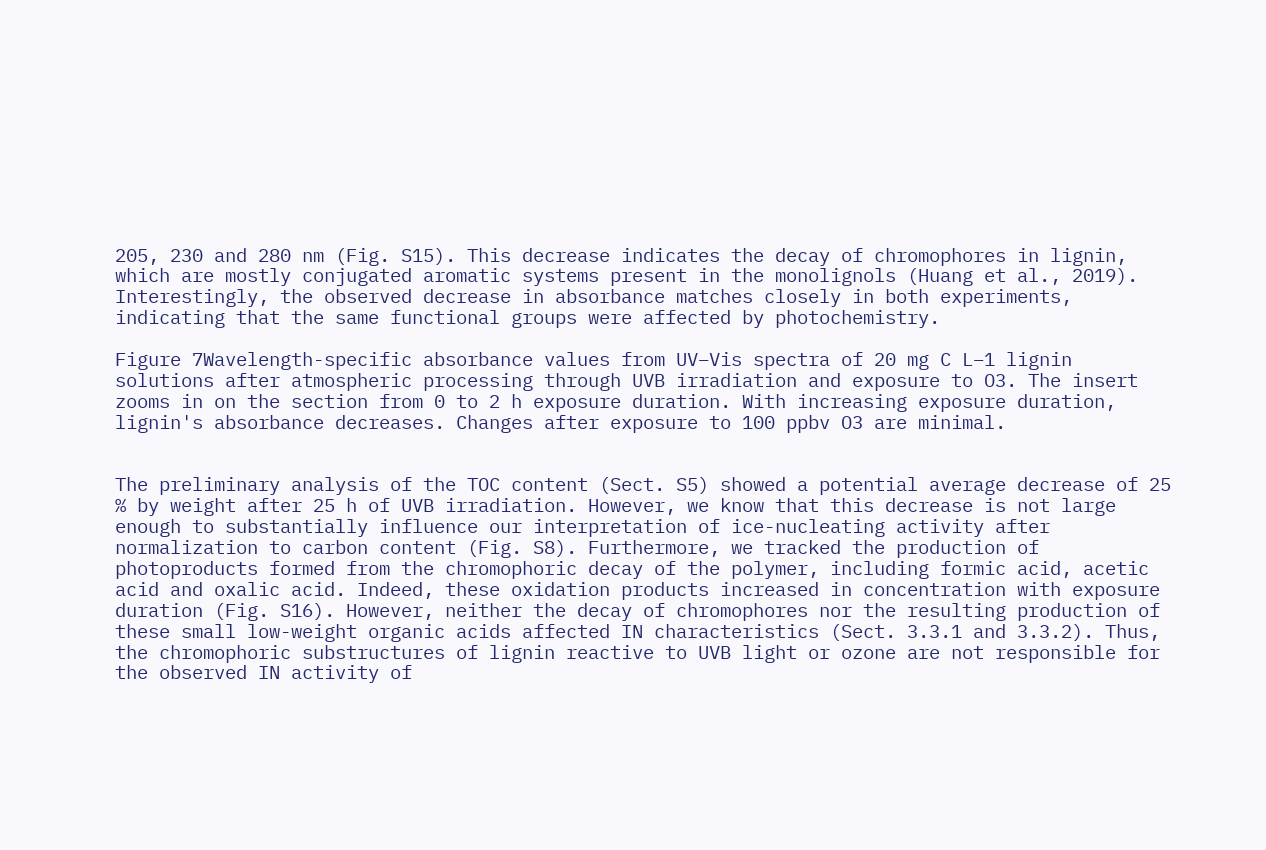205, 230 and 280 nm (Fig. S15). This decrease indicates the decay of chromophores in lignin, which are mostly conjugated aromatic systems present in the monolignols (Huang et al., 2019). Interestingly, the observed decrease in absorbance matches closely in both experiments, indicating that the same functional groups were affected by photochemistry.

Figure 7Wavelength-specific absorbance values from UV–Vis spectra of 20 mg C L−1 lignin solutions after atmospheric processing through UVB irradiation and exposure to O3. The insert zooms in on the section from 0 to 2 h exposure duration. With increasing exposure duration, lignin's absorbance decreases. Changes after exposure to 100 ppbv O3 are minimal.


The preliminary analysis of the TOC content (Sect. S5) showed a potential average decrease of 25 % by weight after 25 h of UVB irradiation. However, we know that this decrease is not large enough to substantially influence our interpretation of ice-nucleating activity after normalization to carbon content (Fig. S8). Furthermore, we tracked the production of photoproducts formed from the chromophoric decay of the polymer, including formic acid, acetic acid and oxalic acid. Indeed, these oxidation products increased in concentration with exposure duration (Fig. S16). However, neither the decay of chromophores nor the resulting production of these small low-weight organic acids affected IN characteristics (Sect. 3.3.1 and 3.3.2). Thus, the chromophoric substructures of lignin reactive to UVB light or ozone are not responsible for the observed IN activity of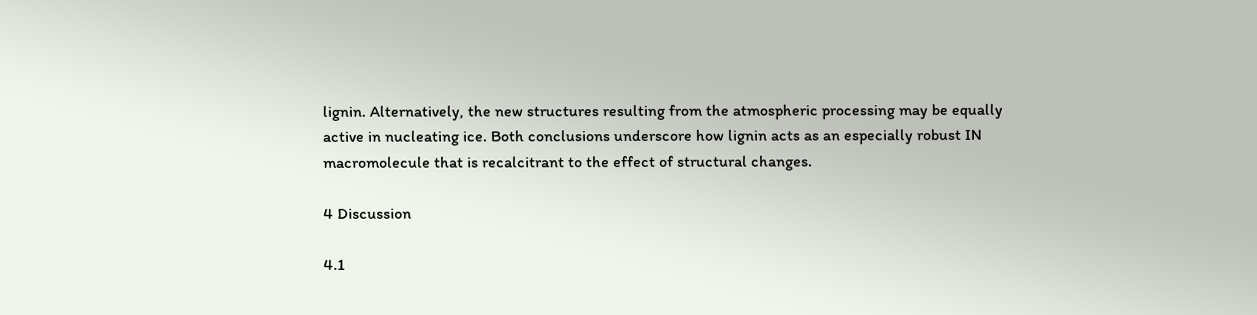lignin. Alternatively, the new structures resulting from the atmospheric processing may be equally active in nucleating ice. Both conclusions underscore how lignin acts as an especially robust IN macromolecule that is recalcitrant to the effect of structural changes.

4 Discussion

4.1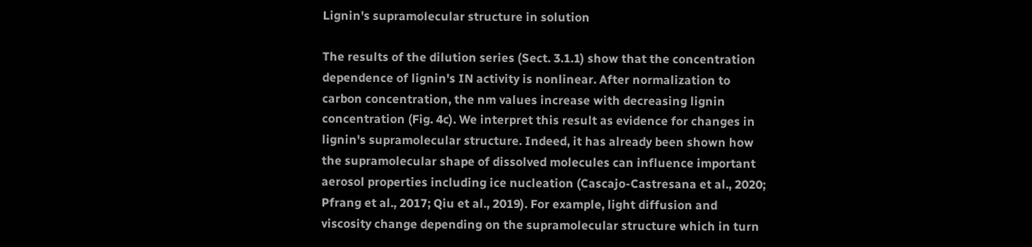Lignin's supramolecular structure in solution

The results of the dilution series (Sect. 3.1.1) show that the concentration dependence of lignin's IN activity is nonlinear. After normalization to carbon concentration, the nm values increase with decreasing lignin concentration (Fig. 4c). We interpret this result as evidence for changes in lignin's supramolecular structure. Indeed, it has already been shown how the supramolecular shape of dissolved molecules can influence important aerosol properties including ice nucleation (Cascajo-Castresana et al., 2020; Pfrang et al., 2017; Qiu et al., 2019). For example, light diffusion and viscosity change depending on the supramolecular structure which in turn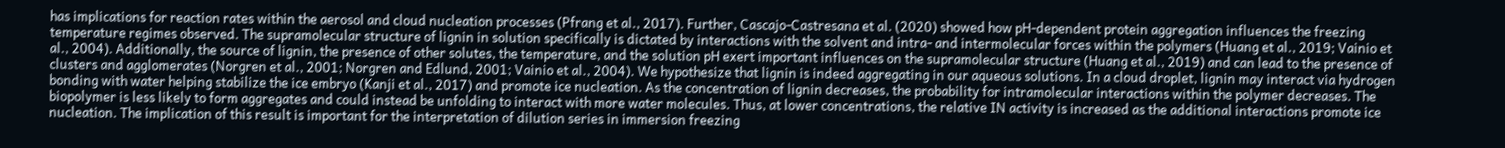has implications for reaction rates within the aerosol and cloud nucleation processes (Pfrang et al., 2017). Further, Cascajo-Castresana et al. (2020) showed how pH-dependent protein aggregation influences the freezing temperature regimes observed. The supramolecular structure of lignin in solution specifically is dictated by interactions with the solvent and intra- and intermolecular forces within the polymers (Huang et al., 2019; Vainio et al., 2004). Additionally, the source of lignin, the presence of other solutes, the temperature, and the solution pH exert important influences on the supramolecular structure (Huang et al., 2019) and can lead to the presence of clusters and agglomerates (Norgren et al., 2001; Norgren and Edlund, 2001; Vainio et al., 2004). We hypothesize that lignin is indeed aggregating in our aqueous solutions. In a cloud droplet, lignin may interact via hydrogen bonding with water helping stabilize the ice embryo (Kanji et al., 2017) and promote ice nucleation. As the concentration of lignin decreases, the probability for intramolecular interactions within the polymer decreases. The biopolymer is less likely to form aggregates and could instead be unfolding to interact with more water molecules. Thus, at lower concentrations, the relative IN activity is increased as the additional interactions promote ice nucleation. The implication of this result is important for the interpretation of dilution series in immersion freezing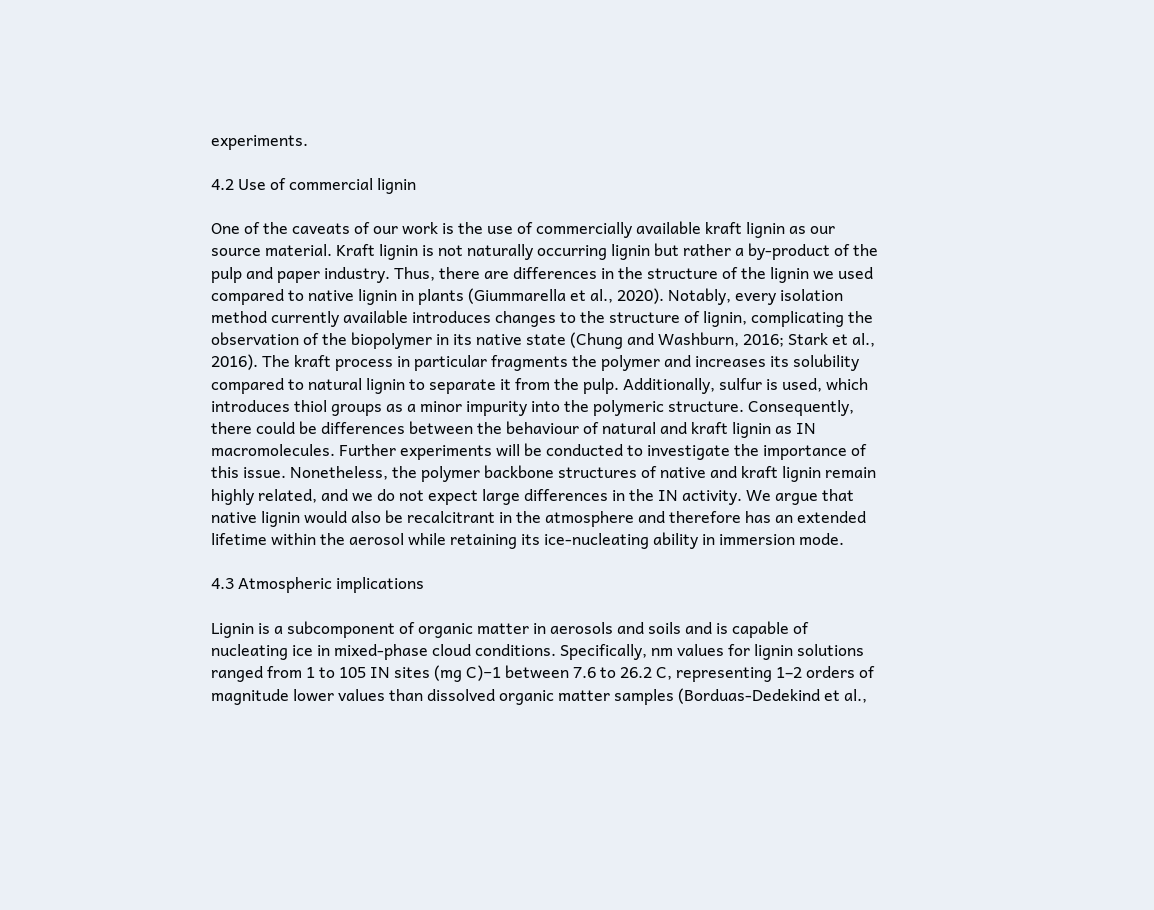experiments.

4.2 Use of commercial lignin

One of the caveats of our work is the use of commercially available kraft lignin as our source material. Kraft lignin is not naturally occurring lignin but rather a by-product of the pulp and paper industry. Thus, there are differences in the structure of the lignin we used compared to native lignin in plants (Giummarella et al., 2020). Notably, every isolation method currently available introduces changes to the structure of lignin, complicating the observation of the biopolymer in its native state (Chung and Washburn, 2016; Stark et al., 2016). The kraft process in particular fragments the polymer and increases its solubility compared to natural lignin to separate it from the pulp. Additionally, sulfur is used, which introduces thiol groups as a minor impurity into the polymeric structure. Consequently, there could be differences between the behaviour of natural and kraft lignin as IN macromolecules. Further experiments will be conducted to investigate the importance of this issue. Nonetheless, the polymer backbone structures of native and kraft lignin remain highly related, and we do not expect large differences in the IN activity. We argue that native lignin would also be recalcitrant in the atmosphere and therefore has an extended lifetime within the aerosol while retaining its ice-nucleating ability in immersion mode.

4.3 Atmospheric implications

Lignin is a subcomponent of organic matter in aerosols and soils and is capable of nucleating ice in mixed-phase cloud conditions. Specifically, nm values for lignin solutions ranged from 1 to 105 IN sites (mg C)−1 between 7.6 to 26.2 C, representing 1–2 orders of magnitude lower values than dissolved organic matter samples (Borduas-Dedekind et al.,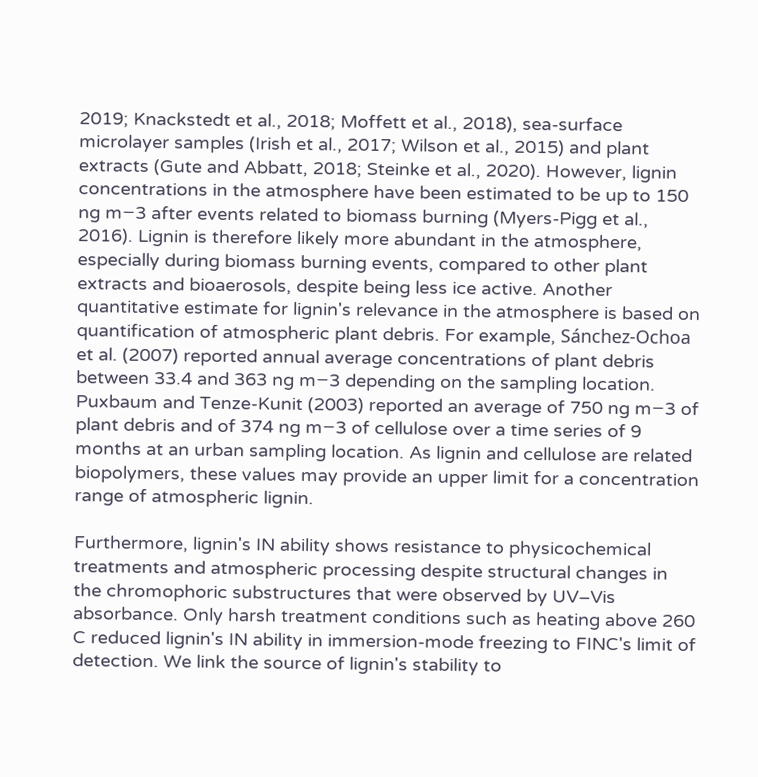2019; Knackstedt et al., 2018; Moffett et al., 2018), sea-surface microlayer samples (Irish et al., 2017; Wilson et al., 2015) and plant extracts (Gute and Abbatt, 2018; Steinke et al., 2020). However, lignin concentrations in the atmosphere have been estimated to be up to 150 ng m−3 after events related to biomass burning (Myers-Pigg et al., 2016). Lignin is therefore likely more abundant in the atmosphere, especially during biomass burning events, compared to other plant extracts and bioaerosols, despite being less ice active. Another quantitative estimate for lignin's relevance in the atmosphere is based on quantification of atmospheric plant debris. For example, Sánchez-Ochoa et al. (2007) reported annual average concentrations of plant debris between 33.4 and 363 ng m−3 depending on the sampling location. Puxbaum and Tenze-Kunit (2003) reported an average of 750 ng m−3 of plant debris and of 374 ng m−3 of cellulose over a time series of 9 months at an urban sampling location. As lignin and cellulose are related biopolymers, these values may provide an upper limit for a concentration range of atmospheric lignin.

Furthermore, lignin's IN ability shows resistance to physicochemical treatments and atmospheric processing despite structural changes in the chromophoric substructures that were observed by UV–Vis absorbance. Only harsh treatment conditions such as heating above 260 C reduced lignin's IN ability in immersion-mode freezing to FINC's limit of detection. We link the source of lignin's stability to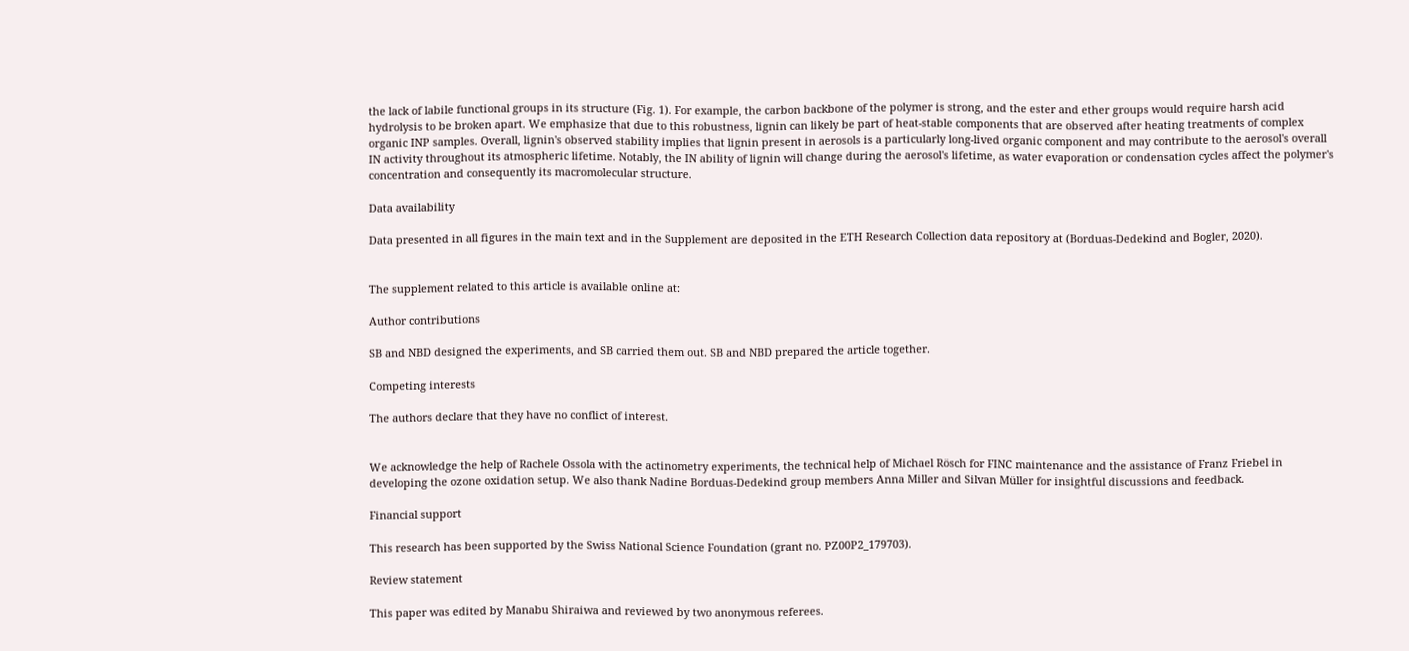the lack of labile functional groups in its structure (Fig. 1). For example, the carbon backbone of the polymer is strong, and the ester and ether groups would require harsh acid hydrolysis to be broken apart. We emphasize that due to this robustness, lignin can likely be part of heat-stable components that are observed after heating treatments of complex organic INP samples. Overall, lignin's observed stability implies that lignin present in aerosols is a particularly long-lived organic component and may contribute to the aerosol's overall IN activity throughout its atmospheric lifetime. Notably, the IN ability of lignin will change during the aerosol's lifetime, as water evaporation or condensation cycles affect the polymer's concentration and consequently its macromolecular structure.

Data availability

Data presented in all figures in the main text and in the Supplement are deposited in the ETH Research Collection data repository at (Borduas-Dedekind and Bogler, 2020).


The supplement related to this article is available online at:

Author contributions

SB and NBD designed the experiments, and SB carried them out. SB and NBD prepared the article together.

Competing interests

The authors declare that they have no conflict of interest.


We acknowledge the help of Rachele Ossola with the actinometry experiments, the technical help of Michael Rösch for FINC maintenance and the assistance of Franz Friebel in developing the ozone oxidation setup. We also thank Nadine Borduas-Dedekind group members Anna Miller and Silvan Müller for insightful discussions and feedback.

Financial support

This research has been supported by the Swiss National Science Foundation (grant no. PZ00P2_179703).

Review statement

This paper was edited by Manabu Shiraiwa and reviewed by two anonymous referees.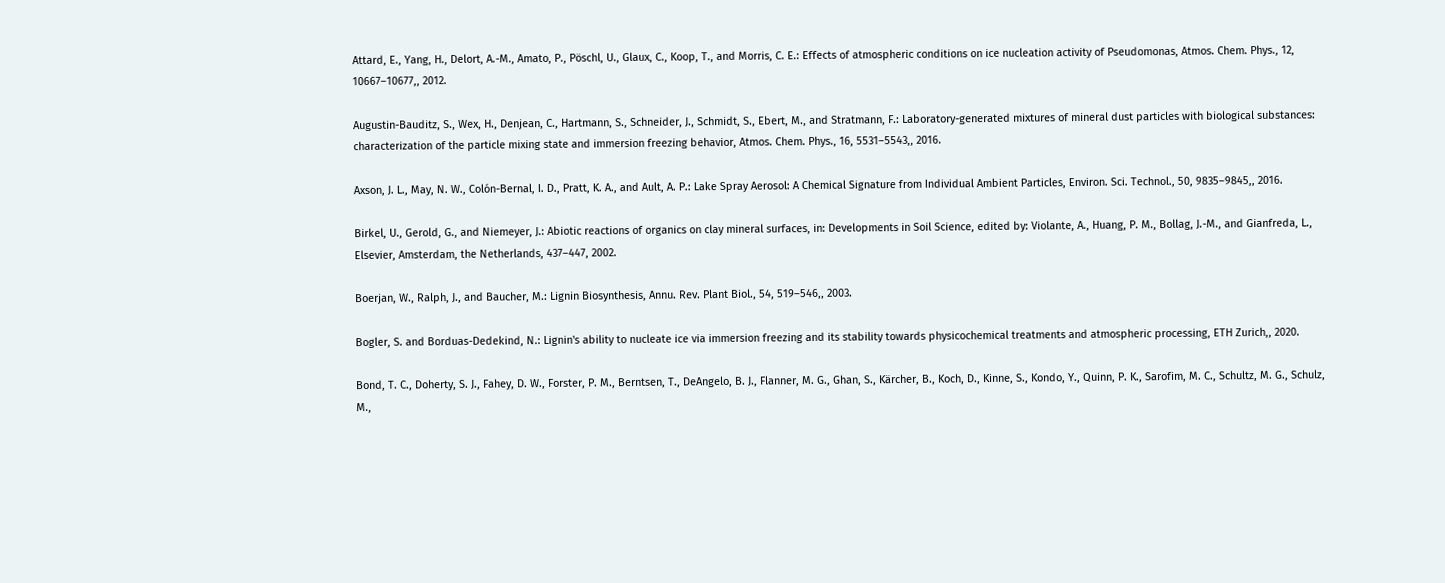Attard, E., Yang, H., Delort, A.-M., Amato, P., Pöschl, U., Glaux, C., Koop, T., and Morris, C. E.: Effects of atmospheric conditions on ice nucleation activity of Pseudomonas, Atmos. Chem. Phys., 12, 10667–10677,, 2012.

Augustin-Bauditz, S., Wex, H., Denjean, C., Hartmann, S., Schneider, J., Schmidt, S., Ebert, M., and Stratmann, F.: Laboratory-generated mixtures of mineral dust particles with biological substances: characterization of the particle mixing state and immersion freezing behavior, Atmos. Chem. Phys., 16, 5531–5543,, 2016.

Axson, J. L., May, N. W., Colón-Bernal, I. D., Pratt, K. A., and Ault, A. P.: Lake Spray Aerosol: A Chemical Signature from Individual Ambient Particles, Environ. Sci. Technol., 50, 9835–9845,, 2016.

Birkel, U., Gerold, G., and Niemeyer, J.: Abiotic reactions of organics on clay mineral surfaces, in: Developments in Soil Science, edited by: Violante, A., Huang, P. M., Bollag, J.-M., and Gianfreda, L., Elsevier, Amsterdam, the Netherlands, 437–447, 2002.

Boerjan, W., Ralph, J., and Baucher, M.: Lignin Biosynthesis, Annu. Rev. Plant Biol., 54, 519–546,, 2003.

Bogler, S. and Borduas-Dedekind, N.: Lignin's ability to nucleate ice via immersion freezing and its stability towards physicochemical treatments and atmospheric processing, ETH Zurich,, 2020.

Bond, T. C., Doherty, S. J., Fahey, D. W., Forster, P. M., Berntsen, T., DeAngelo, B. J., Flanner, M. G., Ghan, S., Kärcher, B., Koch, D., Kinne, S., Kondo, Y., Quinn, P. K., Sarofim, M. C., Schultz, M. G., Schulz, M.,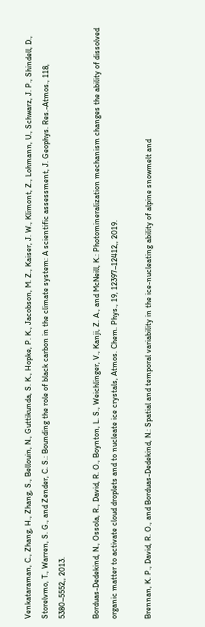Venkataraman, C., Zhang, H., Zhang, S., Bellouin, N., Guttikunda, S. K., Hopke, P. K., Jacobson, M. Z., Kaiser, J. W., Klimont, Z., Lohmann, U., Schwarz, J. P., Shindell, D., Storelvmo, T., Warren, S. G., and Zender, C. S.: Bounding the role of black carbon in the climate system: A scientific assessment, J. Geophys. Res.-Atmos., 118, 5380–5552,, 2013.

Borduas-Dedekind, N., Ossola, R., David, R. O., Boynton, L. S., Weichlinger, V., Kanji, Z. A., and McNeill, K.: Photomineralization mechanism changes the ability of dissolved organic matter to activate cloud droplets and to nucleate ice crystals, Atmos. Chem. Phys., 19, 12397–12412,, 2019.

Brennan, K. P., David, R. O., and Borduas-Dedekind, N.: Spatial and temporal variability in the ice-nucleating ability of alpine snowmelt and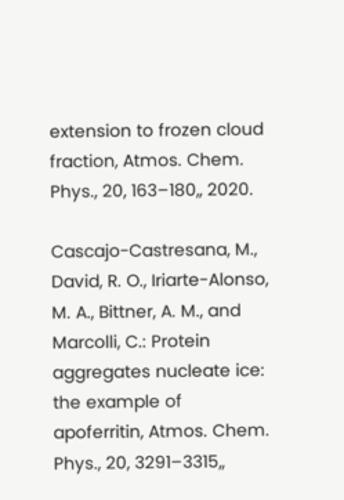extension to frozen cloud fraction, Atmos. Chem. Phys., 20, 163–180,, 2020.

Cascajo-Castresana, M., David, R. O., Iriarte-Alonso, M. A., Bittner, A. M., and Marcolli, C.: Protein aggregates nucleate ice: the example of apoferritin, Atmos. Chem. Phys., 20, 3291–3315,,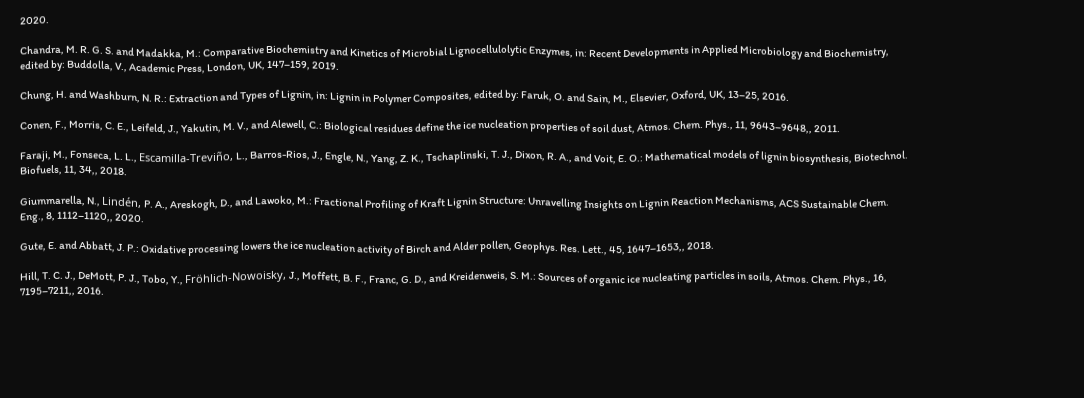2020.

Chandra, M. R. G. S. and Madakka, M.: Comparative Biochemistry and Kinetics of Microbial Lignocellulolytic Enzymes, in: Recent Developments in Applied Microbiology and Biochemistry, edited by: Buddolla, V., Academic Press, London, UK, 147–159, 2019.

Chung, H. and Washburn, N. R.: Extraction and Types of Lignin, in: Lignin in Polymer Composites, edited by: Faruk, O. and Sain, M., Elsevier, Oxford, UK, 13–25, 2016.

Conen, F., Morris, C. E., Leifeld, J., Yakutin, M. V., and Alewell, C.: Biological residues define the ice nucleation properties of soil dust, Atmos. Chem. Phys., 11, 9643–9648,, 2011.

Faraji, M., Fonseca, L. L., Escamilla-Treviño, L., Barros-Rios, J., Engle, N., Yang, Z. K., Tschaplinski, T. J., Dixon, R. A., and Voit, E. O.: Mathematical models of lignin biosynthesis, Biotechnol. Biofuels, 11, 34,, 2018.

Giummarella, N., Lindén, P. A., Areskogh, D., and Lawoko, M.: Fractional Profiling of Kraft Lignin Structure: Unravelling Insights on Lignin Reaction Mechanisms, ACS Sustainable Chem. Eng., 8, 1112–1120,, 2020.

Gute, E. and Abbatt, J. P.: Oxidative processing lowers the ice nucleation activity of Birch and Alder pollen, Geophys. Res. Lett., 45, 1647–1653,, 2018.

Hill, T. C. J., DeMott, P. J., Tobo, Y., Fröhlich-Nowoisky, J., Moffett, B. F., Franc, G. D., and Kreidenweis, S. M.: Sources of organic ice nucleating particles in soils, Atmos. Chem. Phys., 16, 7195–7211,, 2016.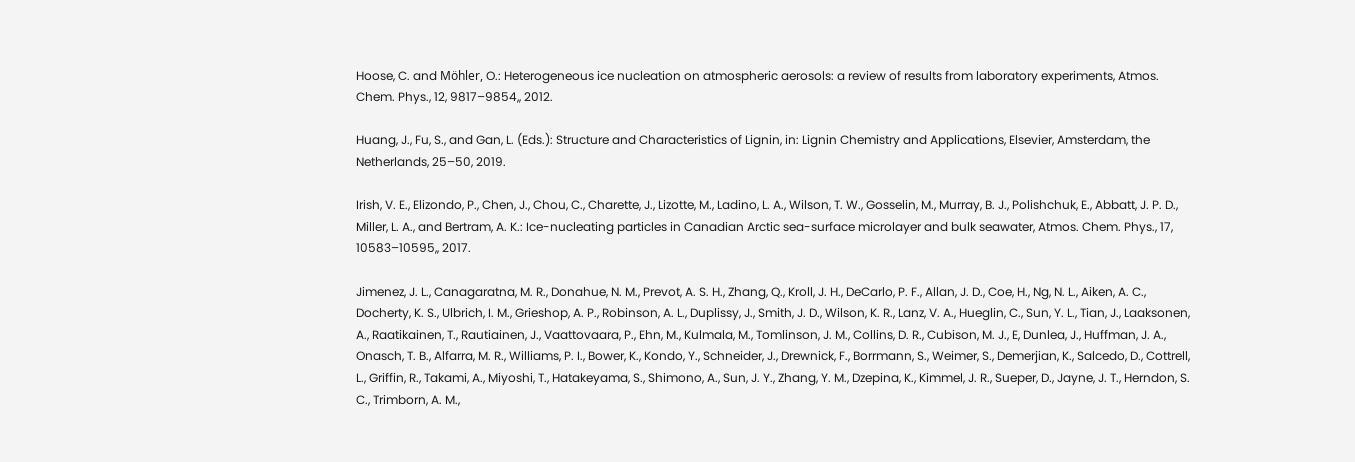Hoose, C. and Möhler, O.: Heterogeneous ice nucleation on atmospheric aerosols: a review of results from laboratory experiments, Atmos. Chem. Phys., 12, 9817–9854,, 2012.

Huang, J., Fu, S., and Gan, L. (Eds.): Structure and Characteristics of Lignin, in: Lignin Chemistry and Applications, Elsevier, Amsterdam, the Netherlands, 25–50, 2019.

Irish, V. E., Elizondo, P., Chen, J., Chou, C., Charette, J., Lizotte, M., Ladino, L. A., Wilson, T. W., Gosselin, M., Murray, B. J., Polishchuk, E., Abbatt, J. P. D., Miller, L. A., and Bertram, A. K.: Ice-nucleating particles in Canadian Arctic sea-surface microlayer and bulk seawater, Atmos. Chem. Phys., 17, 10583–10595,, 2017.

Jimenez, J. L., Canagaratna, M. R., Donahue, N. M., Prevot, A. S. H., Zhang, Q., Kroll, J. H., DeCarlo, P. F., Allan, J. D., Coe, H., Ng, N. L., Aiken, A. C., Docherty, K. S., Ulbrich, I. M., Grieshop, A. P., Robinson, A. L., Duplissy, J., Smith, J. D., Wilson, K. R., Lanz, V. A., Hueglin, C., Sun, Y. L., Tian, J., Laaksonen, A., Raatikainen, T., Rautiainen, J., Vaattovaara, P., Ehn, M., Kulmala, M., Tomlinson, J. M., Collins, D. R., Cubison, M. J., E, Dunlea, J., Huffman, J. A., Onasch, T. B., Alfarra, M. R., Williams, P. I., Bower, K., Kondo, Y., Schneider, J., Drewnick, F., Borrmann, S., Weimer, S., Demerjian, K., Salcedo, D., Cottrell, L., Griffin, R., Takami, A., Miyoshi, T., Hatakeyama, S., Shimono, A., Sun, J. Y., Zhang, Y. M., Dzepina, K., Kimmel, J. R., Sueper, D., Jayne, J. T., Herndon, S. C., Trimborn, A. M.,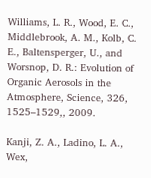Williams, L. R., Wood, E. C., Middlebrook, A. M., Kolb, C. E., Baltensperger, U., and Worsnop, D. R.: Evolution of Organic Aerosols in the Atmosphere, Science, 326, 1525–1529,, 2009.

Kanji, Z. A., Ladino, L. A., Wex,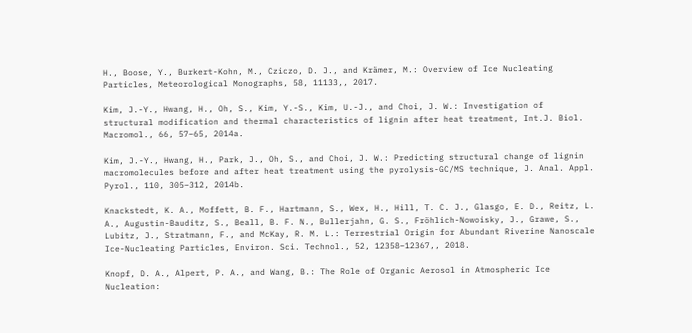H., Boose, Y., Burkert-Kohn, M., Cziczo, D. J., and Krämer, M.: Overview of Ice Nucleating Particles, Meteorological Monographs, 58, 11133,, 2017.

Kim, J.-Y., Hwang, H., Oh, S., Kim, Y.-S., Kim, U.-J., and Choi, J. W.: Investigation of structural modification and thermal characteristics of lignin after heat treatment, Int.J. Biol. Macromol., 66, 57–65, 2014a.

Kim, J.-Y., Hwang, H., Park, J., Oh, S., and Choi, J. W.: Predicting structural change of lignin macromolecules before and after heat treatment using the pyrolysis-GC/MS technique, J. Anal. Appl. Pyrol., 110, 305–312, 2014b.

Knackstedt, K. A., Moffett, B. F., Hartmann, S., Wex, H., Hill, T. C. J., Glasgo, E. D., Reitz, L. A., Augustin-Bauditz, S., Beall, B. F. N., Bullerjahn, G. S., Fröhlich-Nowoisky, J., Grawe, S., Lubitz, J., Stratmann, F., and McKay, R. M. L.: Terrestrial Origin for Abundant Riverine Nanoscale Ice-Nucleating Particles, Environ. Sci. Technol., 52, 12358–12367,, 2018.

Knopf, D. A., Alpert, P. A., and Wang, B.: The Role of Organic Aerosol in Atmospheric Ice Nucleation: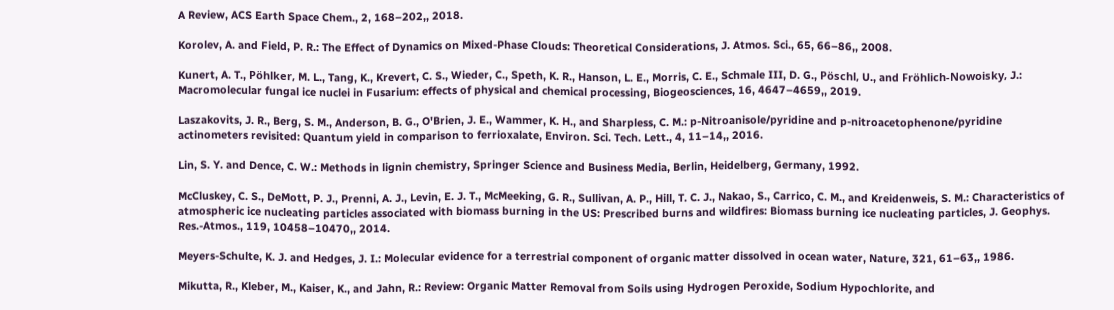A Review, ACS Earth Space Chem., 2, 168–202,, 2018.

Korolev, A. and Field, P. R.: The Effect of Dynamics on Mixed-Phase Clouds: Theoretical Considerations, J. Atmos. Sci., 65, 66–86,, 2008.

Kunert, A. T., Pöhlker, M. L., Tang, K., Krevert, C. S., Wieder, C., Speth, K. R., Hanson, L. E., Morris, C. E., Schmale III, D. G., Pöschl, U., and Fröhlich-Nowoisky, J.: Macromolecular fungal ice nuclei in Fusarium: effects of physical and chemical processing, Biogeosciences, 16, 4647–4659,, 2019.

Laszakovits, J. R., Berg, S. M., Anderson, B. G., O'Brien, J. E., Wammer, K. H., and Sharpless, C. M.: p-Nitroanisole/pyridine and p-nitroacetophenone/pyridine actinometers revisited: Quantum yield in comparison to ferrioxalate, Environ. Sci. Tech. Lett., 4, 11–14,, 2016.

Lin, S. Y. and Dence, C. W.: Methods in lignin chemistry, Springer Science and Business Media, Berlin, Heidelberg, Germany, 1992.

McCluskey, C. S., DeMott, P. J., Prenni, A. J., Levin, E. J. T., McMeeking, G. R., Sullivan, A. P., Hill, T. C. J., Nakao, S., Carrico, C. M., and Kreidenweis, S. M.: Characteristics of atmospheric ice nucleating particles associated with biomass burning in the US: Prescribed burns and wildfires: Biomass burning ice nucleating particles, J. Geophys. Res.-Atmos., 119, 10458–10470,, 2014.

Meyers-Schulte, K. J. and Hedges, J. I.: Molecular evidence for a terrestrial component of organic matter dissolved in ocean water, Nature, 321, 61–63,, 1986.

Mikutta, R., Kleber, M., Kaiser, K., and Jahn, R.: Review: Organic Matter Removal from Soils using Hydrogen Peroxide, Sodium Hypochlorite, and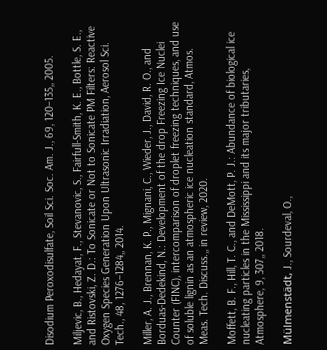Disodium Peroxodisulfate, Soil Sci. Soc. Am. J., 69, 120–135,, 2005.

Miljevic, B., Hedayat, F., Stevanovic, S., Fairfull-Smith, K. E., Bottle, S. E., and Ristovski, Z. D.: To Sonicate or Not to Sonicate PM Filters: Reactive Oxygen Species Generation Upon Ultrasonic Irradiation, Aerosol Sci. Tech., 48, 1276–1284,, 2014.

Miller, A. J., Brennan, K. P., Mignani, C., Wieder, J., David, R. O., and Borduas-Dedekind, N.: Development of the drop Freezing Ice Nuclei Counter (FINC), intercomparison of droplet freezing techniques, and use of soluble lignin as an atmospheric ice nucleation standard, Atmos. Meas. Tech. Discuss.,, in review, 2020.

Moffett, B. F., Hill, T. C., and DeMott, P. J.: Abundance of biological ice nucleating particles in the Mississippi and its major tributaries, Atmosphere, 9, 307,, 2018.

Mülmenstädt, J., Sourdeval, O.,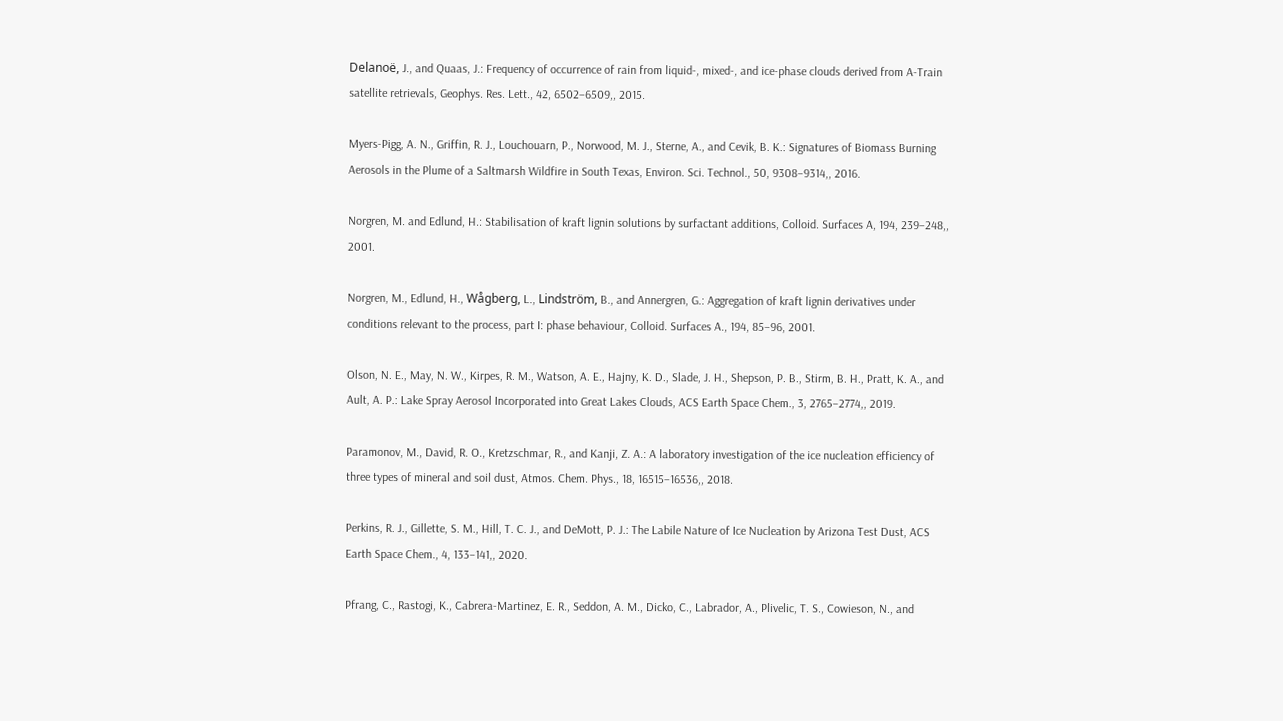Delanoë, J., and Quaas, J.: Frequency of occurrence of rain from liquid-, mixed-, and ice-phase clouds derived from A-Train satellite retrievals, Geophys. Res. Lett., 42, 6502–6509,, 2015.

Myers-Pigg, A. N., Griffin, R. J., Louchouarn, P., Norwood, M. J., Sterne, A., and Cevik, B. K.: Signatures of Biomass Burning Aerosols in the Plume of a Saltmarsh Wildfire in South Texas, Environ. Sci. Technol., 50, 9308–9314,, 2016.

Norgren, M. and Edlund, H.: Stabilisation of kraft lignin solutions by surfactant additions, Colloid. Surfaces A, 194, 239–248,, 2001.

Norgren, M., Edlund, H., Wågberg, L., Lindström, B., and Annergren, G.: Aggregation of kraft lignin derivatives under conditions relevant to the process, part I: phase behaviour, Colloid. Surfaces A., 194, 85–96, 2001.

Olson, N. E., May, N. W., Kirpes, R. M., Watson, A. E., Hajny, K. D., Slade, J. H., Shepson, P. B., Stirm, B. H., Pratt, K. A., and Ault, A. P.: Lake Spray Aerosol Incorporated into Great Lakes Clouds, ACS Earth Space Chem., 3, 2765–2774,, 2019.

Paramonov, M., David, R. O., Kretzschmar, R., and Kanji, Z. A.: A laboratory investigation of the ice nucleation efficiency of three types of mineral and soil dust, Atmos. Chem. Phys., 18, 16515–16536,, 2018.

Perkins, R. J., Gillette, S. M., Hill, T. C. J., and DeMott, P. J.: The Labile Nature of Ice Nucleation by Arizona Test Dust, ACS Earth Space Chem., 4, 133–141,, 2020.

Pfrang, C., Rastogi, K., Cabrera-Martinez, E. R., Seddon, A. M., Dicko, C., Labrador, A., Plivelic, T. S., Cowieson, N., and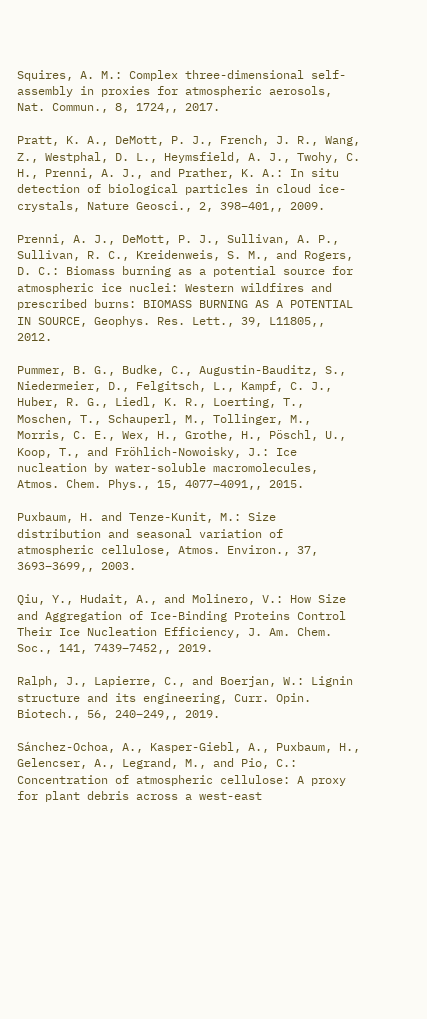Squires, A. M.: Complex three-dimensional self-assembly in proxies for atmospheric aerosols, Nat. Commun., 8, 1724,, 2017.

Pratt, K. A., DeMott, P. J., French, J. R., Wang, Z., Westphal, D. L., Heymsfield, A. J., Twohy, C. H., Prenni, A. J., and Prather, K. A.: In situ detection of biological particles in cloud ice-crystals, Nature Geosci., 2, 398–401,, 2009.

Prenni, A. J., DeMott, P. J., Sullivan, A. P., Sullivan, R. C., Kreidenweis, S. M., and Rogers, D. C.: Biomass burning as a potential source for atmospheric ice nuclei: Western wildfires and prescribed burns: BIOMASS BURNING AS A POTENTIAL IN SOURCE, Geophys. Res. Lett., 39, L11805,, 2012.

Pummer, B. G., Budke, C., Augustin-Bauditz, S., Niedermeier, D., Felgitsch, L., Kampf, C. J., Huber, R. G., Liedl, K. R., Loerting, T., Moschen, T., Schauperl, M., Tollinger, M., Morris, C. E., Wex, H., Grothe, H., Pöschl, U., Koop, T., and Fröhlich-Nowoisky, J.: Ice nucleation by water-soluble macromolecules, Atmos. Chem. Phys., 15, 4077–4091,, 2015.

Puxbaum, H. and Tenze-Kunit, M.: Size distribution and seasonal variation of atmospheric cellulose, Atmos. Environ., 37, 3693–3699,, 2003.

Qiu, Y., Hudait, A., and Molinero, V.: How Size and Aggregation of Ice-Binding Proteins Control Their Ice Nucleation Efficiency, J. Am. Chem. Soc., 141, 7439–7452,, 2019.

Ralph, J., Lapierre, C., and Boerjan, W.: Lignin structure and its engineering, Curr. Opin. Biotech., 56, 240–249,, 2019.

Sánchez-Ochoa, A., Kasper-Giebl, A., Puxbaum, H., Gelencser, A., Legrand, M., and Pio, C.: Concentration of atmospheric cellulose: A proxy for plant debris across a west-east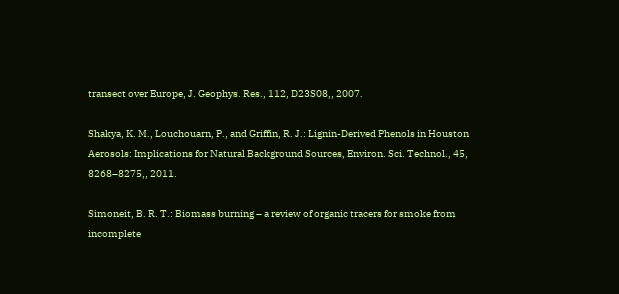transect over Europe, J. Geophys. Res., 112, D23S08,, 2007.

Shakya, K. M., Louchouarn, P., and Griffin, R. J.: Lignin-Derived Phenols in Houston Aerosols: Implications for Natural Background Sources, Environ. Sci. Technol., 45, 8268–8275,, 2011.

Simoneit, B. R. T.: Biomass burning – a review of organic tracers for smoke from incomplete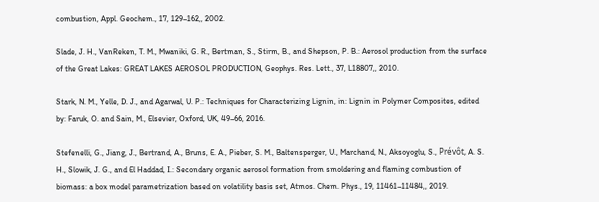combustion, Appl. Geochem., 17, 129–162,, 2002.

Slade, J. H., VanReken, T. M., Mwaniki, G. R., Bertman, S., Stirm, B., and Shepson, P. B.: Aerosol production from the surface of the Great Lakes: GREAT LAKES AEROSOL PRODUCTION, Geophys. Res. Lett., 37, L18807,, 2010.

Stark, N. M., Yelle, D. J., and Agarwal, U. P.: Techniques for Characterizing Lignin, in: Lignin in Polymer Composites, edited by: Faruk, O. and Sain, M., Elsevier, Oxford, UK, 49–66, 2016.

Stefenelli, G., Jiang, J., Bertrand, A., Bruns, E. A., Pieber, S. M., Baltensperger, U., Marchand, N., Aksoyoglu, S., Prévôt, A. S. H., Slowik, J. G., and El Haddad, I.: Secondary organic aerosol formation from smoldering and flaming combustion of biomass: a box model parametrization based on volatility basis set, Atmos. Chem. Phys., 19, 11461–11484,, 2019.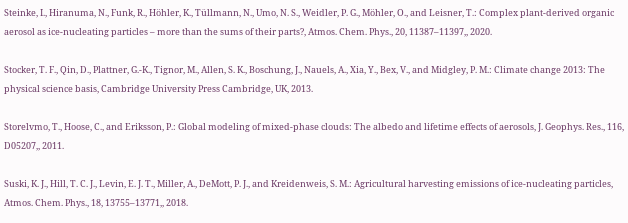Steinke, I., Hiranuma, N., Funk, R., Höhler, K., Tüllmann, N., Umo, N. S., Weidler, P. G., Möhler, O., and Leisner, T.: Complex plant-derived organic aerosol as ice-nucleating particles – more than the sums of their parts?, Atmos. Chem. Phys., 20, 11387–11397,, 2020.

Stocker, T. F., Qin, D., Plattner, G.-K., Tignor, M., Allen, S. K., Boschung, J., Nauels, A., Xia, Y., Bex, V., and Midgley, P. M.: Climate change 2013: The physical science basis, Cambridge University Press Cambridge, UK, 2013.

Storelvmo, T., Hoose, C., and Eriksson, P.: Global modeling of mixed-phase clouds: The albedo and lifetime effects of aerosols, J. Geophys. Res., 116, D05207,, 2011.

Suski, K. J., Hill, T. C. J., Levin, E. J. T., Miller, A., DeMott, P. J., and Kreidenweis, S. M.: Agricultural harvesting emissions of ice-nucleating particles, Atmos. Chem. Phys., 18, 13755–13771,, 2018.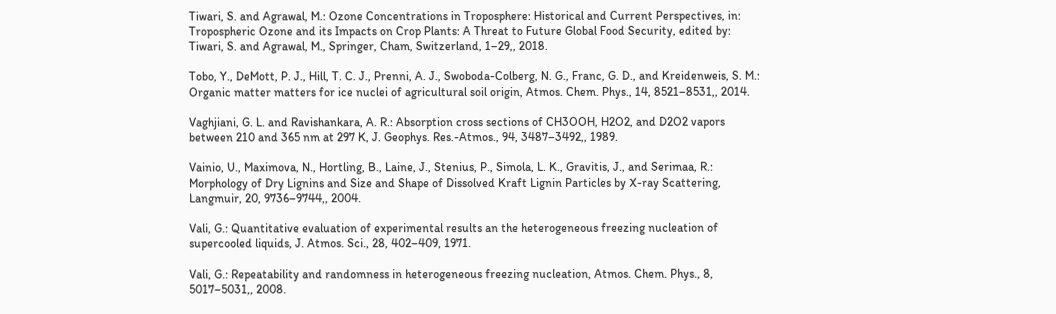Tiwari, S. and Agrawal, M.: Ozone Concentrations in Troposphere: Historical and Current Perspectives, in: Tropospheric Ozone and its Impacts on Crop Plants: A Threat to Future Global Food Security, edited by: Tiwari, S. and Agrawal, M., Springer, Cham, Switzerland, 1–29,, 2018.

Tobo, Y., DeMott, P. J., Hill, T. C. J., Prenni, A. J., Swoboda-Colberg, N. G., Franc, G. D., and Kreidenweis, S. M.: Organic matter matters for ice nuclei of agricultural soil origin, Atmos. Chem. Phys., 14, 8521–8531,, 2014.

Vaghjiani, G. L. and Ravishankara, A. R.: Absorption cross sections of CH3OOH, H2O2, and D2O2 vapors between 210 and 365 nm at 297 K, J. Geophys. Res.-Atmos., 94, 3487–3492,, 1989.

Vainio, U., Maximova, N., Hortling, B., Laine, J., Stenius, P., Simola, L. K., Gravitis, J., and Serimaa, R.: Morphology of Dry Lignins and Size and Shape of Dissolved Kraft Lignin Particles by X-ray Scattering, Langmuir, 20, 9736–9744,, 2004.

Vali, G.: Quantitative evaluation of experimental results an the heterogeneous freezing nucleation of supercooled liquids, J. Atmos. Sci., 28, 402–409, 1971.

Vali, G.: Repeatability and randomness in heterogeneous freezing nucleation, Atmos. Chem. Phys., 8, 5017–5031,, 2008.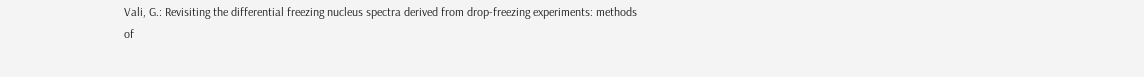Vali, G.: Revisiting the differential freezing nucleus spectra derived from drop-freezing experiments: methods of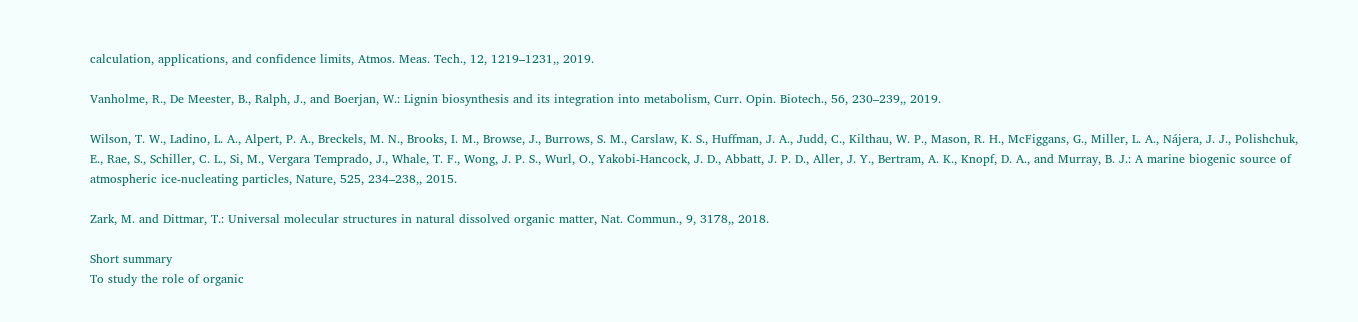calculation, applications, and confidence limits, Atmos. Meas. Tech., 12, 1219–1231,, 2019.

Vanholme, R., De Meester, B., Ralph, J., and Boerjan, W.: Lignin biosynthesis and its integration into metabolism, Curr. Opin. Biotech., 56, 230–239,, 2019.

Wilson, T. W., Ladino, L. A., Alpert, P. A., Breckels, M. N., Brooks, I. M., Browse, J., Burrows, S. M., Carslaw, K. S., Huffman, J. A., Judd, C., Kilthau, W. P., Mason, R. H., McFiggans, G., Miller, L. A., Nájera, J. J., Polishchuk, E., Rae, S., Schiller, C. L., Si, M., Vergara Temprado, J., Whale, T. F., Wong, J. P. S., Wurl, O., Yakobi-Hancock, J. D., Abbatt, J. P. D., Aller, J. Y., Bertram, A. K., Knopf, D. A., and Murray, B. J.: A marine biogenic source of atmospheric ice-nucleating particles, Nature, 525, 234–238,, 2015.

Zark, M. and Dittmar, T.: Universal molecular structures in natural dissolved organic matter, Nat. Commun., 9, 3178,, 2018.

Short summary
To study the role of organic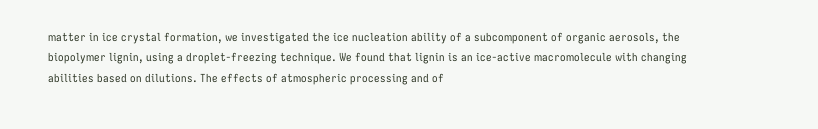matter in ice crystal formation, we investigated the ice nucleation ability of a subcomponent of organic aerosols, the biopolymer lignin, using a droplet-freezing technique. We found that lignin is an ice-active macromolecule with changing abilities based on dilutions. The effects of atmospheric processing and of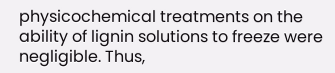physicochemical treatments on the ability of lignin solutions to freeze were negligible. Thus,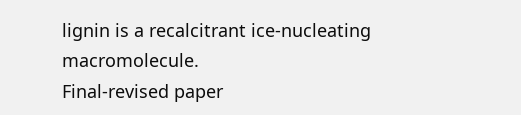lignin is a recalcitrant ice-nucleating macromolecule.
Final-revised paper